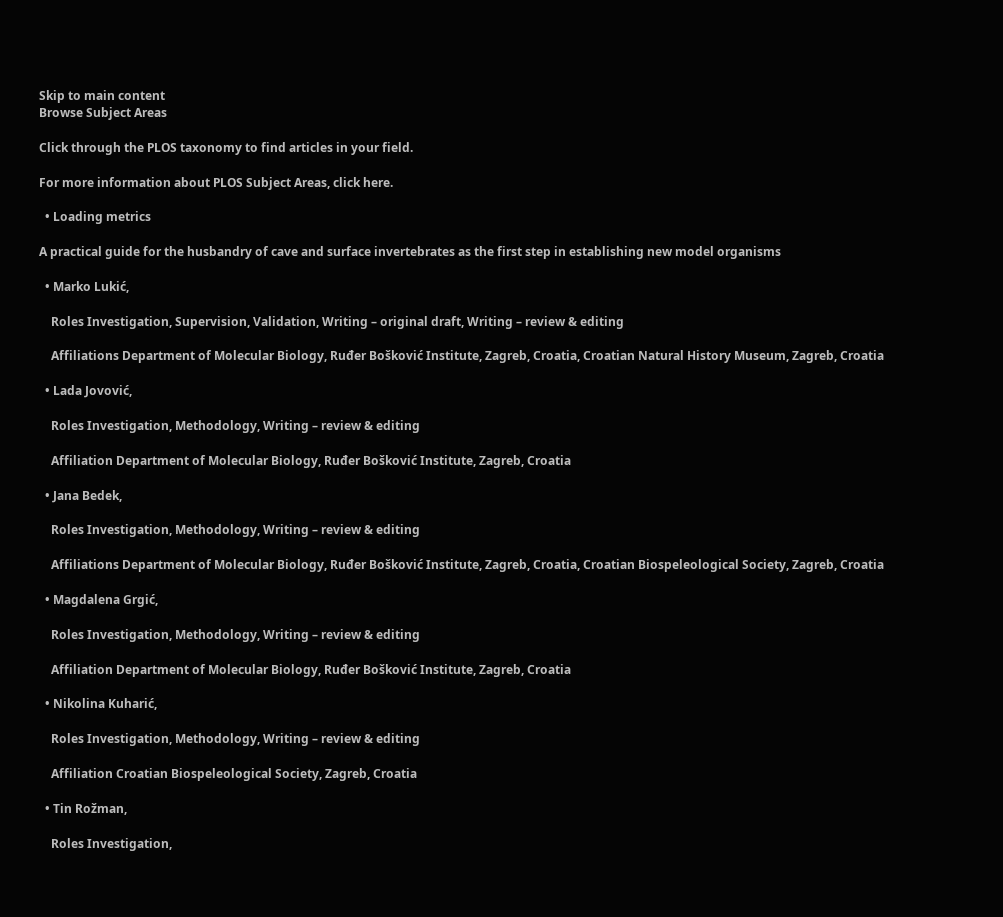Skip to main content
Browse Subject Areas

Click through the PLOS taxonomy to find articles in your field.

For more information about PLOS Subject Areas, click here.

  • Loading metrics

A practical guide for the husbandry of cave and surface invertebrates as the first step in establishing new model organisms

  • Marko Lukić,

    Roles Investigation, Supervision, Validation, Writing – original draft, Writing – review & editing

    Affiliations Department of Molecular Biology, Ruđer Bošković Institute, Zagreb, Croatia, Croatian Natural History Museum, Zagreb, Croatia

  • Lada Jovović,

    Roles Investigation, Methodology, Writing – review & editing

    Affiliation Department of Molecular Biology, Ruđer Bošković Institute, Zagreb, Croatia

  • Jana Bedek,

    Roles Investigation, Methodology, Writing – review & editing

    Affiliations Department of Molecular Biology, Ruđer Bošković Institute, Zagreb, Croatia, Croatian Biospeleological Society, Zagreb, Croatia

  • Magdalena Grgić,

    Roles Investigation, Methodology, Writing – review & editing

    Affiliation Department of Molecular Biology, Ruđer Bošković Institute, Zagreb, Croatia

  • Nikolina Kuharić,

    Roles Investigation, Methodology, Writing – review & editing

    Affiliation Croatian Biospeleological Society, Zagreb, Croatia

  • Tin Rožman,

    Roles Investigation,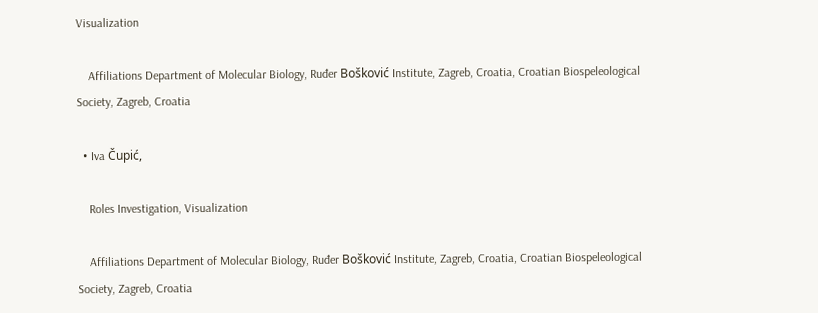Visualization

    Affiliations Department of Molecular Biology, Ruđer Bošković Institute, Zagreb, Croatia, Croatian Biospeleological Society, Zagreb, Croatia

  • Iva Čupić,

    Roles Investigation, Visualization

    Affiliations Department of Molecular Biology, Ruđer Bošković Institute, Zagreb, Croatia, Croatian Biospeleological Society, Zagreb, Croatia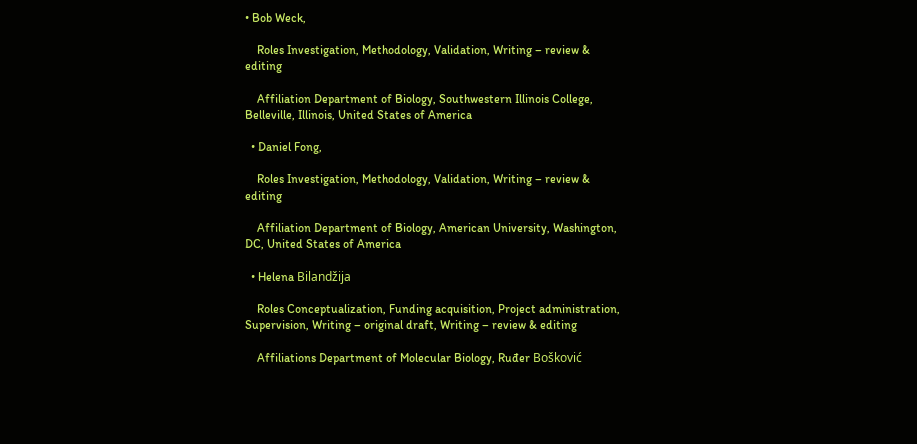• Bob Weck,

    Roles Investigation, Methodology, Validation, Writing – review & editing

    Affiliation Department of Biology, Southwestern Illinois College, Belleville, Illinois, United States of America

  • Daniel Fong,

    Roles Investigation, Methodology, Validation, Writing – review & editing

    Affiliation Department of Biology, American University, Washington, DC, United States of America

  • Helena Bilandžija

    Roles Conceptualization, Funding acquisition, Project administration, Supervision, Writing – original draft, Writing – review & editing

    Affiliations Department of Molecular Biology, Ruđer Bošković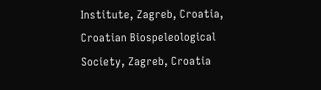Institute, Zagreb, Croatia, Croatian Biospeleological Society, Zagreb, Croatia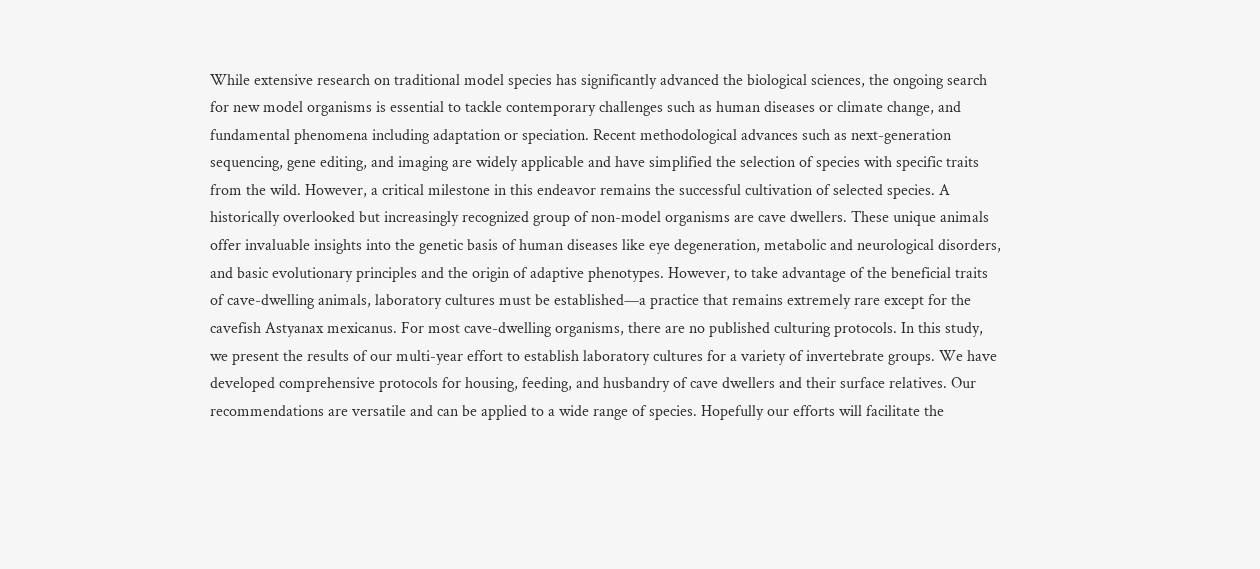While extensive research on traditional model species has significantly advanced the biological sciences, the ongoing search for new model organisms is essential to tackle contemporary challenges such as human diseases or climate change, and fundamental phenomena including adaptation or speciation. Recent methodological advances such as next-generation sequencing, gene editing, and imaging are widely applicable and have simplified the selection of species with specific traits from the wild. However, a critical milestone in this endeavor remains the successful cultivation of selected species. A historically overlooked but increasingly recognized group of non-model organisms are cave dwellers. These unique animals offer invaluable insights into the genetic basis of human diseases like eye degeneration, metabolic and neurological disorders, and basic evolutionary principles and the origin of adaptive phenotypes. However, to take advantage of the beneficial traits of cave-dwelling animals, laboratory cultures must be established—a practice that remains extremely rare except for the cavefish Astyanax mexicanus. For most cave-dwelling organisms, there are no published culturing protocols. In this study, we present the results of our multi-year effort to establish laboratory cultures for a variety of invertebrate groups. We have developed comprehensive protocols for housing, feeding, and husbandry of cave dwellers and their surface relatives. Our recommendations are versatile and can be applied to a wide range of species. Hopefully our efforts will facilitate the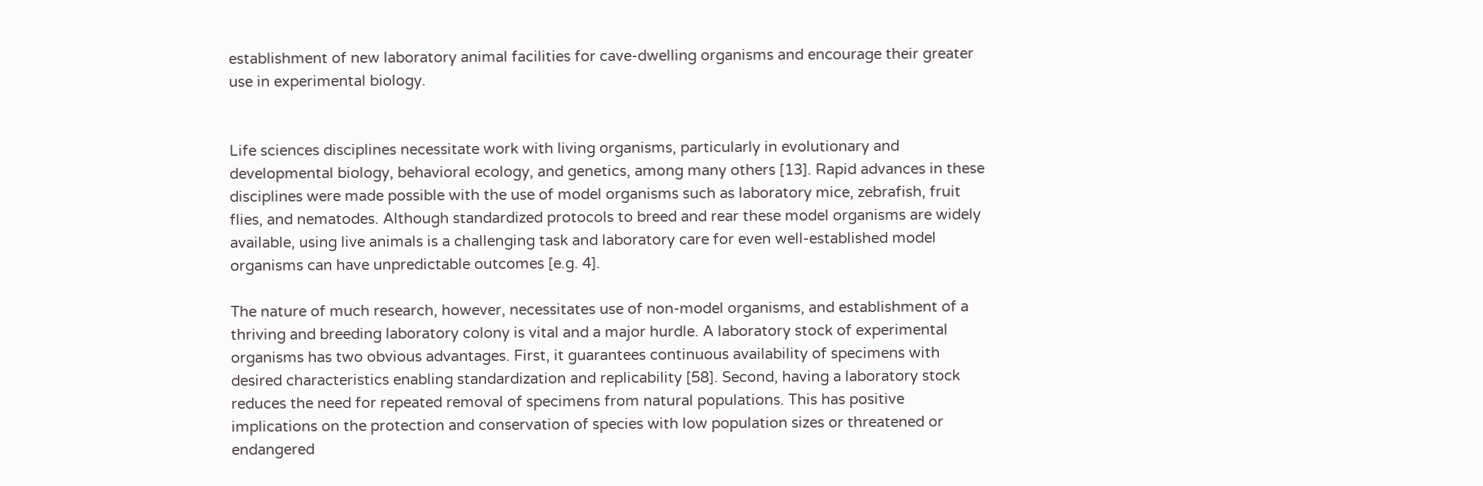establishment of new laboratory animal facilities for cave-dwelling organisms and encourage their greater use in experimental biology.


Life sciences disciplines necessitate work with living organisms, particularly in evolutionary and developmental biology, behavioral ecology, and genetics, among many others [13]. Rapid advances in these disciplines were made possible with the use of model organisms such as laboratory mice, zebrafish, fruit flies, and nematodes. Although standardized protocols to breed and rear these model organisms are widely available, using live animals is a challenging task and laboratory care for even well-established model organisms can have unpredictable outcomes [e.g. 4].

The nature of much research, however, necessitates use of non-model organisms, and establishment of a thriving and breeding laboratory colony is vital and a major hurdle. A laboratory stock of experimental organisms has two obvious advantages. First, it guarantees continuous availability of specimens with desired characteristics enabling standardization and replicability [58]. Second, having a laboratory stock reduces the need for repeated removal of specimens from natural populations. This has positive implications on the protection and conservation of species with low population sizes or threatened or endangered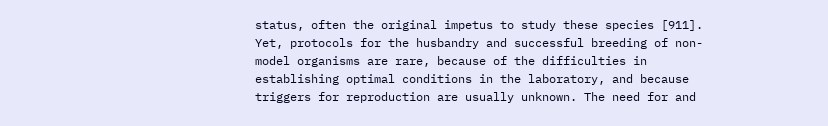status, often the original impetus to study these species [911]. Yet, protocols for the husbandry and successful breeding of non-model organisms are rare, because of the difficulties in establishing optimal conditions in the laboratory, and because triggers for reproduction are usually unknown. The need for and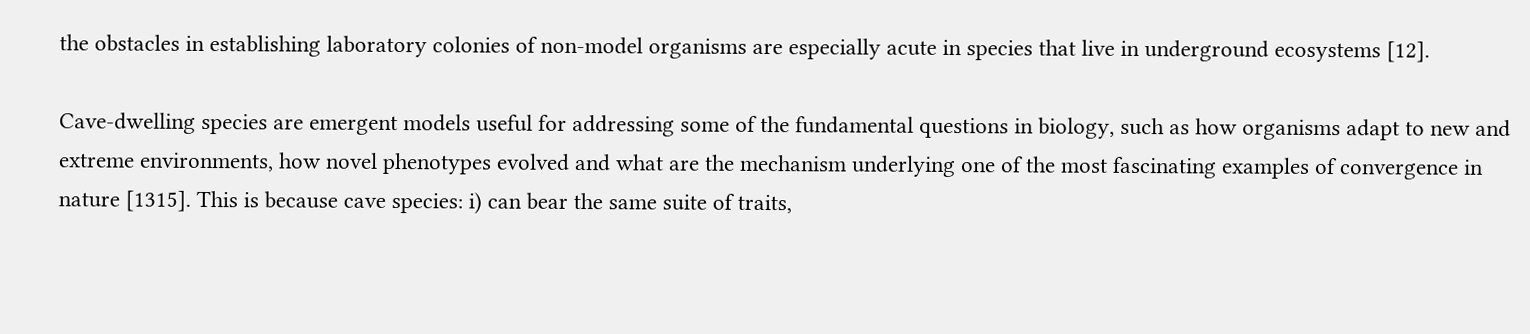the obstacles in establishing laboratory colonies of non-model organisms are especially acute in species that live in underground ecosystems [12].

Cave-dwelling species are emergent models useful for addressing some of the fundamental questions in biology, such as how organisms adapt to new and extreme environments, how novel phenotypes evolved and what are the mechanism underlying one of the most fascinating examples of convergence in nature [1315]. This is because cave species: i) can bear the same suite of traits,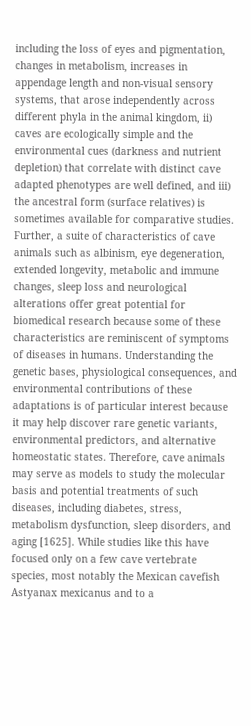including the loss of eyes and pigmentation, changes in metabolism, increases in appendage length and non-visual sensory systems, that arose independently across different phyla in the animal kingdom, ii) caves are ecologically simple and the environmental cues (darkness and nutrient depletion) that correlate with distinct cave adapted phenotypes are well defined, and iii) the ancestral form (surface relatives) is sometimes available for comparative studies. Further, a suite of characteristics of cave animals such as albinism, eye degeneration, extended longevity, metabolic and immune changes, sleep loss and neurological alterations offer great potential for biomedical research because some of these characteristics are reminiscent of symptoms of diseases in humans. Understanding the genetic bases, physiological consequences, and environmental contributions of these adaptations is of particular interest because it may help discover rare genetic variants, environmental predictors, and alternative homeostatic states. Therefore, cave animals may serve as models to study the molecular basis and potential treatments of such diseases, including diabetes, stress, metabolism dysfunction, sleep disorders, and aging [1625]. While studies like this have focused only on a few cave vertebrate species, most notably the Mexican cavefish Astyanax mexicanus and to a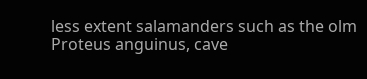less extent salamanders such as the olm Proteus anguinus, cave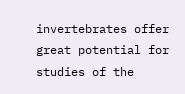invertebrates offer great potential for studies of the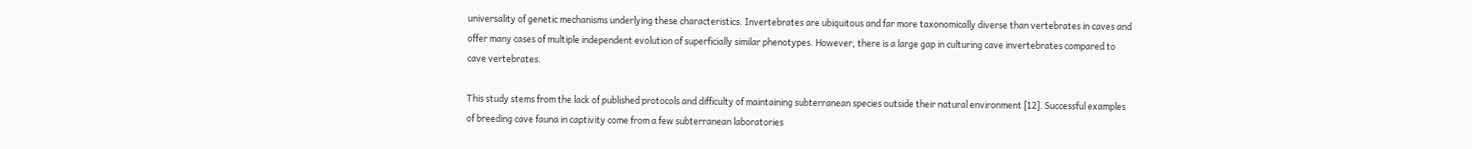universality of genetic mechanisms underlying these characteristics. Invertebrates are ubiquitous and far more taxonomically diverse than vertebrates in caves and offer many cases of multiple independent evolution of superficially similar phenotypes. However, there is a large gap in culturing cave invertebrates compared to cave vertebrates.

This study stems from the lack of published protocols and difficulty of maintaining subterranean species outside their natural environment [12]. Successful examples of breeding cave fauna in captivity come from a few subterranean laboratories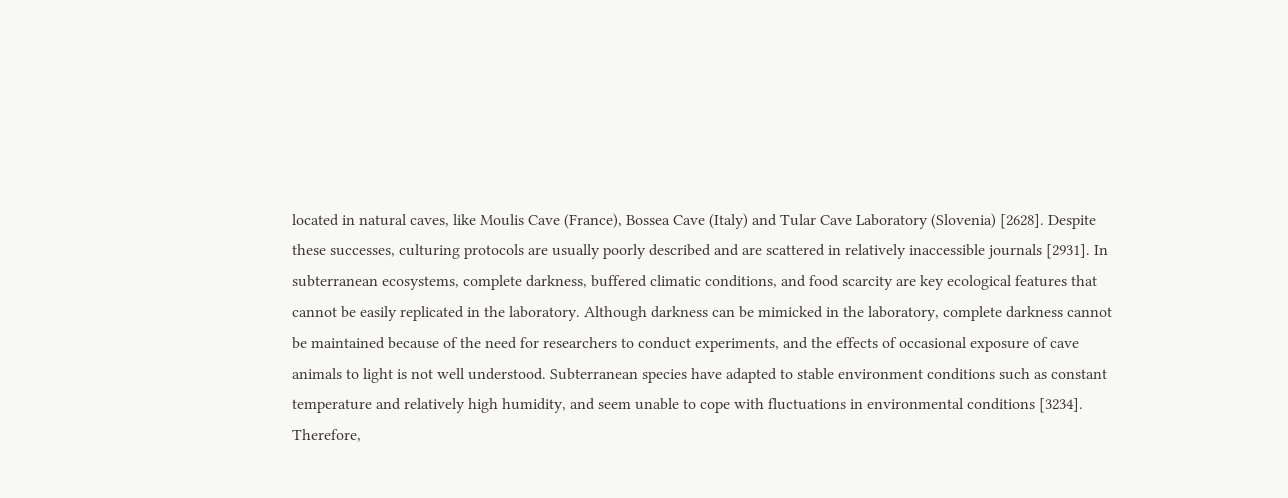located in natural caves, like Moulis Cave (France), Bossea Cave (Italy) and Tular Cave Laboratory (Slovenia) [2628]. Despite these successes, culturing protocols are usually poorly described and are scattered in relatively inaccessible journals [2931]. In subterranean ecosystems, complete darkness, buffered climatic conditions, and food scarcity are key ecological features that cannot be easily replicated in the laboratory. Although darkness can be mimicked in the laboratory, complete darkness cannot be maintained because of the need for researchers to conduct experiments, and the effects of occasional exposure of cave animals to light is not well understood. Subterranean species have adapted to stable environment conditions such as constant temperature and relatively high humidity, and seem unable to cope with fluctuations in environmental conditions [3234]. Therefore,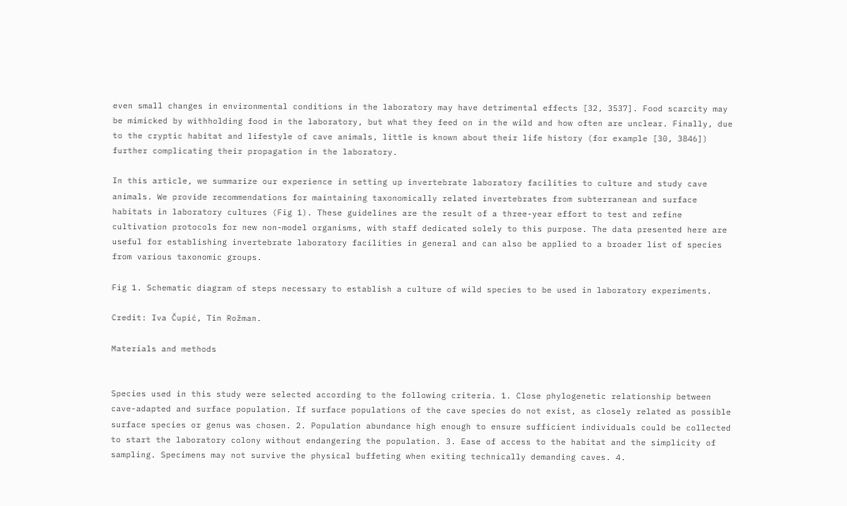even small changes in environmental conditions in the laboratory may have detrimental effects [32, 3537]. Food scarcity may be mimicked by withholding food in the laboratory, but what they feed on in the wild and how often are unclear. Finally, due to the cryptic habitat and lifestyle of cave animals, little is known about their life history (for example [30, 3846]) further complicating their propagation in the laboratory.

In this article, we summarize our experience in setting up invertebrate laboratory facilities to culture and study cave animals. We provide recommendations for maintaining taxonomically related invertebrates from subterranean and surface habitats in laboratory cultures (Fig 1). These guidelines are the result of a three-year effort to test and refine cultivation protocols for new non-model organisms, with staff dedicated solely to this purpose. The data presented here are useful for establishing invertebrate laboratory facilities in general and can also be applied to a broader list of species from various taxonomic groups.

Fig 1. Schematic diagram of steps necessary to establish a culture of wild species to be used in laboratory experiments.

Credit: Iva Čupić, Tin Rožman.

Materials and methods


Species used in this study were selected according to the following criteria. 1. Close phylogenetic relationship between cave-adapted and surface population. If surface populations of the cave species do not exist, as closely related as possible surface species or genus was chosen. 2. Population abundance high enough to ensure sufficient individuals could be collected to start the laboratory colony without endangering the population. 3. Ease of access to the habitat and the simplicity of sampling. Specimens may not survive the physical buffeting when exiting technically demanding caves. 4.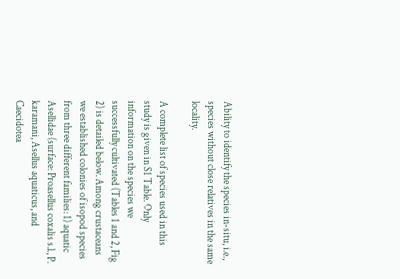Ability to identify the species in-situ, i.e., species without close relatives in the same locality.

A complete list of species used in this study is given in S1 Table. Only information on the species we successfully cultivated (Tables 1 and 2, Fig 2) is detailed below. Among crustaceans we established colonies of isopod species from three different families: 1) aquatic Asellidae (surface: Proasellus coxalis s.l., P. karamani, Asellus aquaticus, and Caecidotea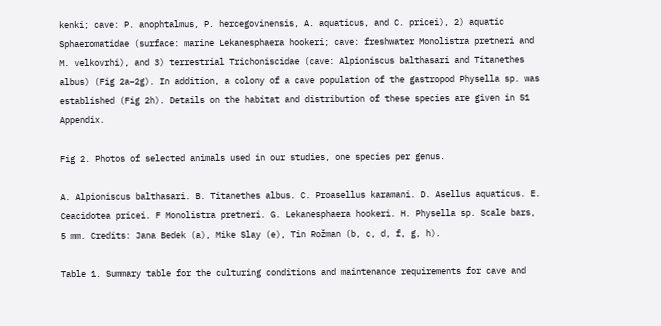kenki; cave: P. anophtalmus, P. hercegovinensis, A. aquaticus, and C. pricei), 2) aquatic Sphaeromatidae (surface: marine Lekanesphaera hookeri; cave: freshwater Monolistra pretneri and M. velkovrhi), and 3) terrestrial Trichoniscidae (cave: Alpioniscus balthasari and Titanethes albus) (Fig 2a–2g). In addition, a colony of a cave population of the gastropod Physella sp. was established (Fig 2h). Details on the habitat and distribution of these species are given in S1 Appendix.

Fig 2. Photos of selected animals used in our studies, one species per genus.

A. Alpioniscus balthasari. B. Titanethes albus. C. Proasellus karamani. D. Asellus aquaticus. E. Ceacidotea pricei. F Monolistra pretneri. G. Lekanesphaera hookeri. H. Physella sp. Scale bars, 5 mm. Credits: Jana Bedek (a), Mike Slay (e), Tin Rožman (b, c, d, f, g, h).

Table 1. Summary table for the culturing conditions and maintenance requirements for cave and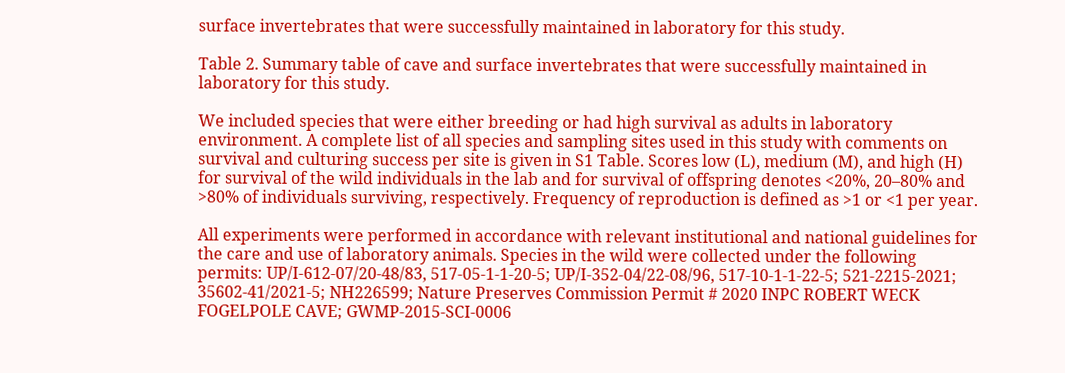surface invertebrates that were successfully maintained in laboratory for this study.

Table 2. Summary table of cave and surface invertebrates that were successfully maintained in laboratory for this study.

We included species that were either breeding or had high survival as adults in laboratory environment. A complete list of all species and sampling sites used in this study with comments on survival and culturing success per site is given in S1 Table. Scores low (L), medium (M), and high (H) for survival of the wild individuals in the lab and for survival of offspring denotes <20%, 20–80% and >80% of individuals surviving, respectively. Frequency of reproduction is defined as >1 or <1 per year.

All experiments were performed in accordance with relevant institutional and national guidelines for the care and use of laboratory animals. Species in the wild were collected under the following permits: UP/I-612-07/20-48/83, 517-05-1-1-20-5; UP/I-352-04/22-08/96, 517-10-1-1-22-5; 521-2215-2021; 35602-41/2021-5; NH226599; Nature Preserves Commission Permit # 2020 INPC ROBERT WECK FOGELPOLE CAVE; GWMP-2015-SCI-0006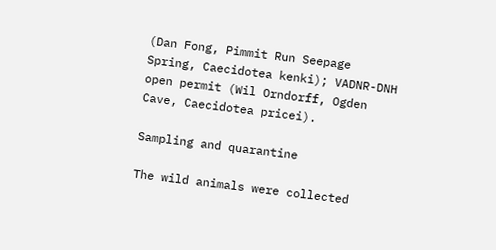(Dan Fong, Pimmit Run Seepage Spring, Caecidotea kenki); VADNR-DNH open permit (Wil Orndorff, Ogden Cave, Caecidotea pricei).

Sampling and quarantine

The wild animals were collected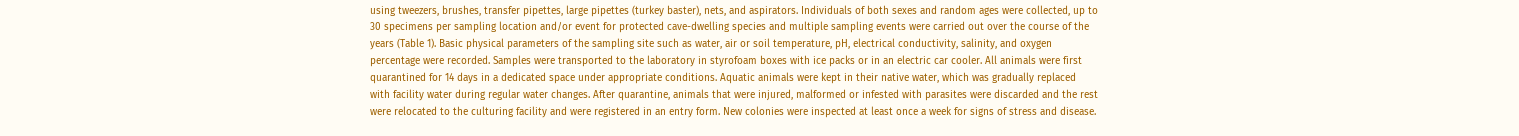using tweezers, brushes, transfer pipettes, large pipettes (turkey baster), nets, and aspirators. Individuals of both sexes and random ages were collected, up to 30 specimens per sampling location and/or event for protected cave-dwelling species and multiple sampling events were carried out over the course of the years (Table 1). Basic physical parameters of the sampling site such as water, air or soil temperature, pH, electrical conductivity, salinity, and oxygen percentage were recorded. Samples were transported to the laboratory in styrofoam boxes with ice packs or in an electric car cooler. All animals were first quarantined for 14 days in a dedicated space under appropriate conditions. Aquatic animals were kept in their native water, which was gradually replaced with facility water during regular water changes. After quarantine, animals that were injured, malformed or infested with parasites were discarded and the rest were relocated to the culturing facility and were registered in an entry form. New colonies were inspected at least once a week for signs of stress and disease.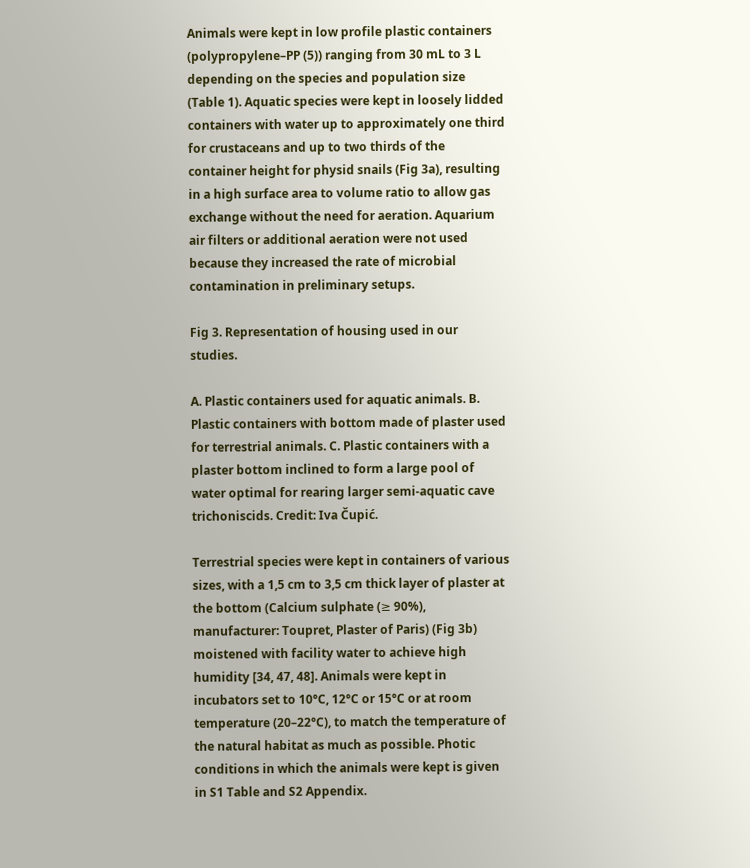Animals were kept in low profile plastic containers (polypropylene–PP (5)) ranging from 30 mL to 3 L depending on the species and population size (Table 1). Aquatic species were kept in loosely lidded containers with water up to approximately one third for crustaceans and up to two thirds of the container height for physid snails (Fig 3a), resulting in a high surface area to volume ratio to allow gas exchange without the need for aeration. Aquarium air filters or additional aeration were not used because they increased the rate of microbial contamination in preliminary setups.

Fig 3. Representation of housing used in our studies.

A. Plastic containers used for aquatic animals. B. Plastic containers with bottom made of plaster used for terrestrial animals. C. Plastic containers with a plaster bottom inclined to form a large pool of water optimal for rearing larger semi-aquatic cave trichoniscids. Credit: Iva Čupić.

Terrestrial species were kept in containers of various sizes, with a 1,5 cm to 3,5 cm thick layer of plaster at the bottom (Calcium sulphate (≥ 90%), manufacturer: Toupret, Plaster of Paris) (Fig 3b) moistened with facility water to achieve high humidity [34, 47, 48]. Animals were kept in incubators set to 10°C, 12°C or 15°C or at room temperature (20–22°C), to match the temperature of the natural habitat as much as possible. Photic conditions in which the animals were kept is given in S1 Table and S2 Appendix.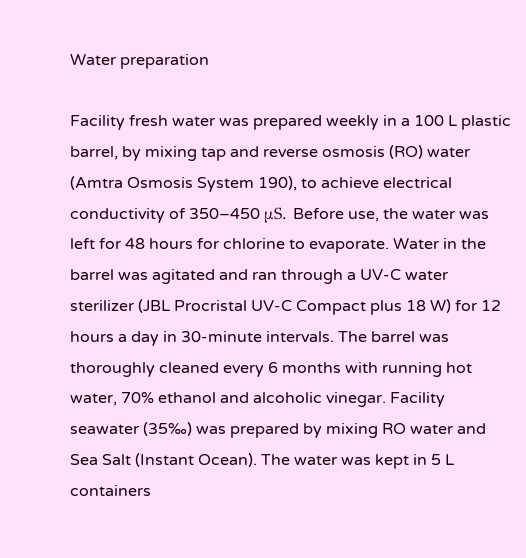Water preparation

Facility fresh water was prepared weekly in a 100 L plastic barrel, by mixing tap and reverse osmosis (RO) water (Amtra Osmosis System 190), to achieve electrical conductivity of 350–450 μS. Before use, the water was left for 48 hours for chlorine to evaporate. Water in the barrel was agitated and ran through a UV-C water sterilizer (JBL Procristal UV-C Compact plus 18 W) for 12 hours a day in 30-minute intervals. The barrel was thoroughly cleaned every 6 months with running hot water, 70% ethanol and alcoholic vinegar. Facility seawater (35‰) was prepared by mixing RO water and Sea Salt (Instant Ocean). The water was kept in 5 L containers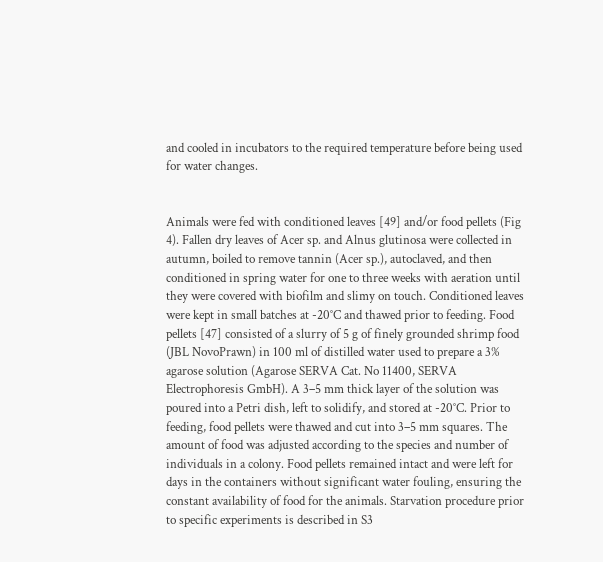and cooled in incubators to the required temperature before being used for water changes.


Animals were fed with conditioned leaves [49] and/or food pellets (Fig 4). Fallen dry leaves of Acer sp. and Alnus glutinosa were collected in autumn, boiled to remove tannin (Acer sp.), autoclaved, and then conditioned in spring water for one to three weeks with aeration until they were covered with biofilm and slimy on touch. Conditioned leaves were kept in small batches at -20°C and thawed prior to feeding. Food pellets [47] consisted of a slurry of 5 g of finely grounded shrimp food (JBL NovoPrawn) in 100 ml of distilled water used to prepare a 3% agarose solution (Agarose SERVA Cat. No 11400, SERVA Electrophoresis GmbH). A 3–5 mm thick layer of the solution was poured into a Petri dish, left to solidify, and stored at -20°C. Prior to feeding, food pellets were thawed and cut into 3–5 mm squares. The amount of food was adjusted according to the species and number of individuals in a colony. Food pellets remained intact and were left for days in the containers without significant water fouling, ensuring the constant availability of food for the animals. Starvation procedure prior to specific experiments is described in S3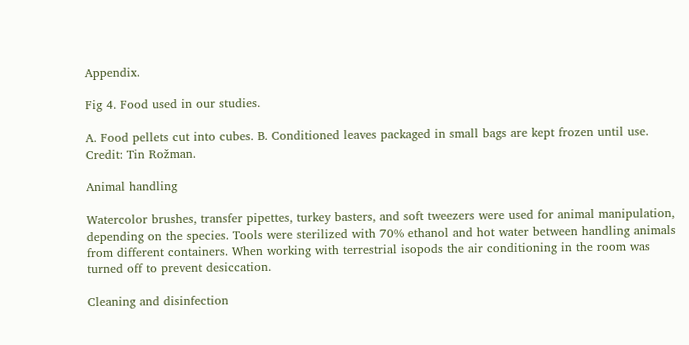Appendix.

Fig 4. Food used in our studies.

A. Food pellets cut into cubes. B. Conditioned leaves packaged in small bags are kept frozen until use. Credit: Tin Rožman.

Animal handling

Watercolor brushes, transfer pipettes, turkey basters, and soft tweezers were used for animal manipulation, depending on the species. Tools were sterilized with 70% ethanol and hot water between handling animals from different containers. When working with terrestrial isopods the air conditioning in the room was turned off to prevent desiccation.

Cleaning and disinfection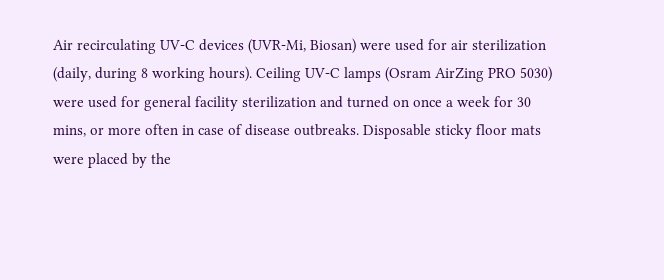Air recirculating UV-C devices (UVR-Mi, Biosan) were used for air sterilization (daily, during 8 working hours). Ceiling UV-C lamps (Osram AirZing PRO 5030) were used for general facility sterilization and turned on once a week for 30 mins, or more often in case of disease outbreaks. Disposable sticky floor mats were placed by the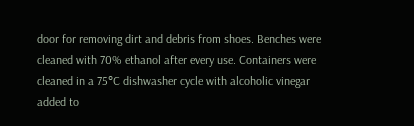door for removing dirt and debris from shoes. Benches were cleaned with 70% ethanol after every use. Containers were cleaned in a 75°C dishwasher cycle with alcoholic vinegar added to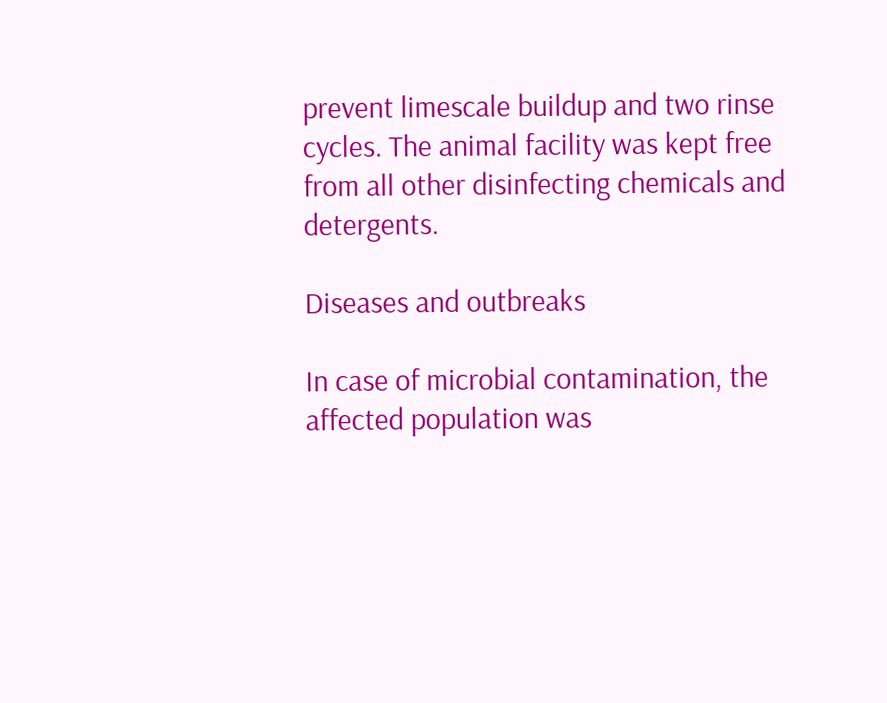prevent limescale buildup and two rinse cycles. The animal facility was kept free from all other disinfecting chemicals and detergents.

Diseases and outbreaks

In case of microbial contamination, the affected population was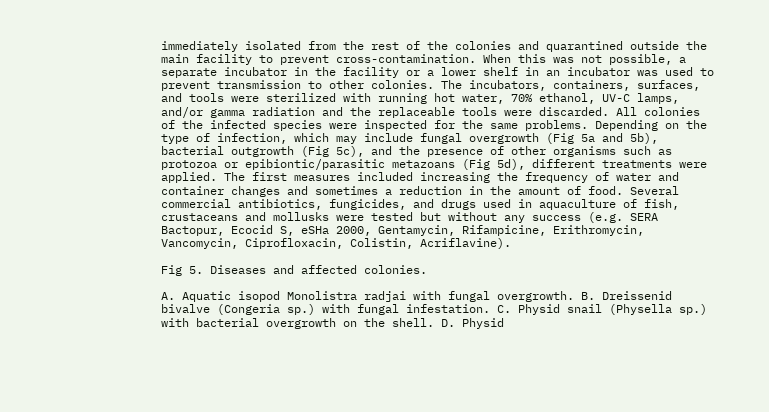immediately isolated from the rest of the colonies and quarantined outside the main facility to prevent cross-contamination. When this was not possible, a separate incubator in the facility or a lower shelf in an incubator was used to prevent transmission to other colonies. The incubators, containers, surfaces, and tools were sterilized with running hot water, 70% ethanol, UV-C lamps, and/or gamma radiation and the replaceable tools were discarded. All colonies of the infected species were inspected for the same problems. Depending on the type of infection, which may include fungal overgrowth (Fig 5a and 5b), bacterial outgrowth (Fig 5c), and the presence of other organisms such as protozoa or epibiontic/parasitic metazoans (Fig 5d), different treatments were applied. The first measures included increasing the frequency of water and container changes and sometimes a reduction in the amount of food. Several commercial antibiotics, fungicides, and drugs used in aquaculture of fish, crustaceans and mollusks were tested but without any success (e.g. SERA Bactopur, Ecocid S, eSHa 2000, Gentamycin, Rifampicine, Erithromycin, Vancomycin, Ciprofloxacin, Colistin, Acriflavine).

Fig 5. Diseases and affected colonies.

A. Aquatic isopod Monolistra radjai with fungal overgrowth. B. Dreissenid bivalve (Congeria sp.) with fungal infestation. C. Physid snail (Physella sp.) with bacterial overgrowth on the shell. D. Physid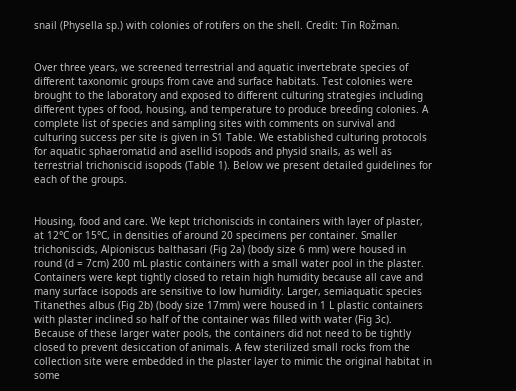snail (Physella sp.) with colonies of rotifers on the shell. Credit: Tin Rožman.


Over three years, we screened terrestrial and aquatic invertebrate species of different taxonomic groups from cave and surface habitats. Test colonies were brought to the laboratory and exposed to different culturing strategies including different types of food, housing, and temperature to produce breeding colonies. A complete list of species and sampling sites with comments on survival and culturing success per site is given in S1 Table. We established culturing protocols for aquatic sphaeromatid and asellid isopods and physid snails, as well as terrestrial trichoniscid isopods (Table 1). Below we present detailed guidelines for each of the groups.


Housing, food and care. We kept trichoniscids in containers with layer of plaster, at 12°C or 15°C, in densities of around 20 specimens per container. Smaller trichoniscids, Alpioniscus balthasari (Fig 2a) (body size 6 mm) were housed in round (d = 7cm) 200 mL plastic containers with a small water pool in the plaster. Containers were kept tightly closed to retain high humidity because all cave and many surface isopods are sensitive to low humidity. Larger, semiaquatic species Titanethes albus (Fig 2b) (body size 17mm) were housed in 1 L plastic containers with plaster inclined so half of the container was filled with water (Fig 3c). Because of these larger water pools, the containers did not need to be tightly closed to prevent desiccation of animals. A few sterilized small rocks from the collection site were embedded in the plaster layer to mimic the original habitat in some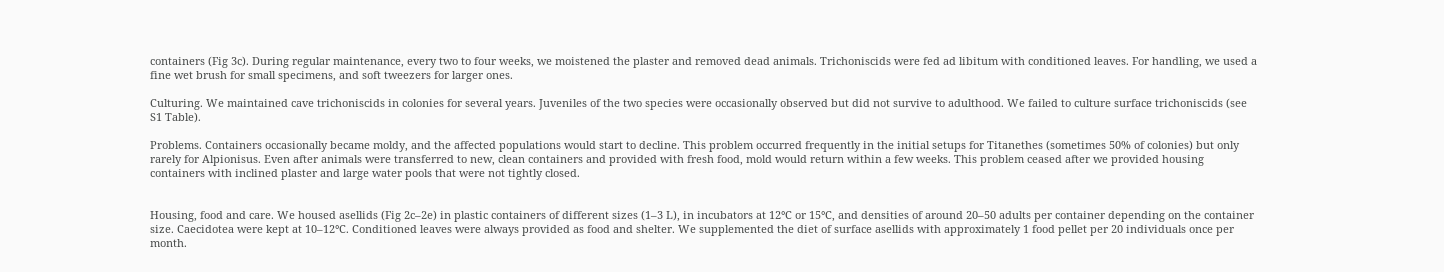containers (Fig 3c). During regular maintenance, every two to four weeks, we moistened the plaster and removed dead animals. Trichoniscids were fed ad libitum with conditioned leaves. For handling, we used a fine wet brush for small specimens, and soft tweezers for larger ones.

Culturing. We maintained cave trichoniscids in colonies for several years. Juveniles of the two species were occasionally observed but did not survive to adulthood. We failed to culture surface trichoniscids (see S1 Table).

Problems. Containers occasionally became moldy, and the affected populations would start to decline. This problem occurred frequently in the initial setups for Titanethes (sometimes 50% of colonies) but only rarely for Alpionisus. Even after animals were transferred to new, clean containers and provided with fresh food, mold would return within a few weeks. This problem ceased after we provided housing containers with inclined plaster and large water pools that were not tightly closed.


Housing, food and care. We housed asellids (Fig 2c–2e) in plastic containers of different sizes (1–3 L), in incubators at 12°C or 15°C, and densities of around 20–50 adults per container depending on the container size. Caecidotea were kept at 10–12°C. Conditioned leaves were always provided as food and shelter. We supplemented the diet of surface asellids with approximately 1 food pellet per 20 individuals once per month.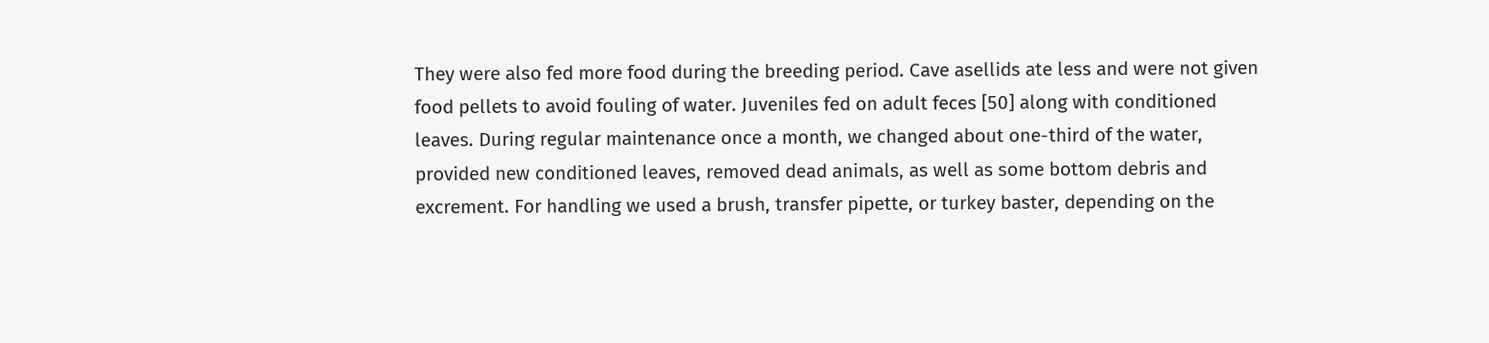They were also fed more food during the breeding period. Cave asellids ate less and were not given food pellets to avoid fouling of water. Juveniles fed on adult feces [50] along with conditioned leaves. During regular maintenance once a month, we changed about one-third of the water, provided new conditioned leaves, removed dead animals, as well as some bottom debris and excrement. For handling we used a brush, transfer pipette, or turkey baster, depending on the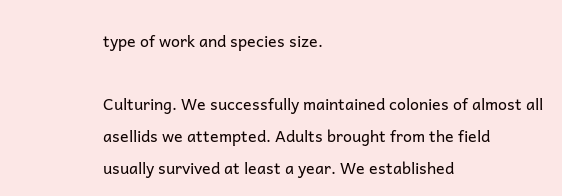type of work and species size.

Culturing. We successfully maintained colonies of almost all asellids we attempted. Adults brought from the field usually survived at least a year. We established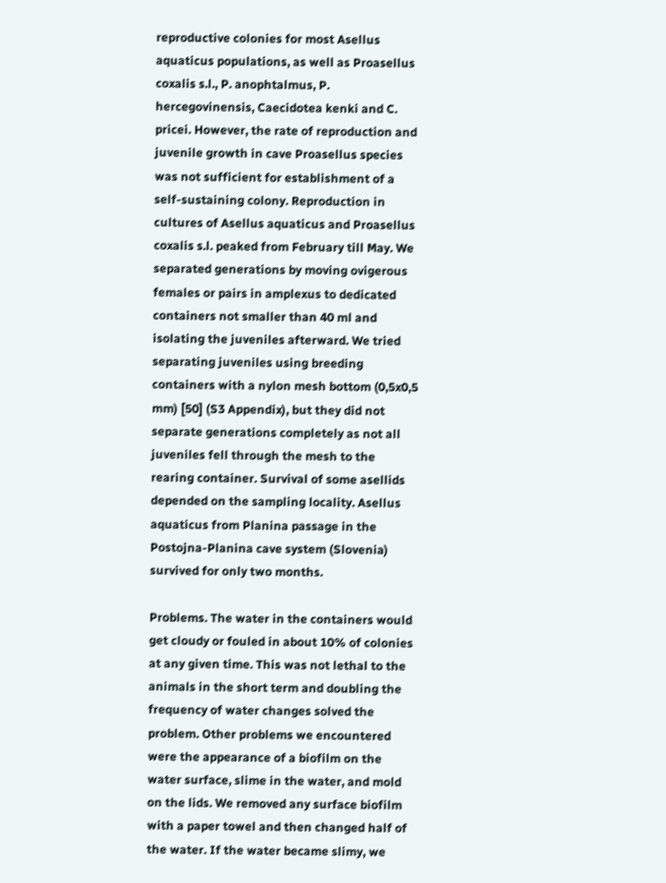reproductive colonies for most Asellus aquaticus populations, as well as Proasellus coxalis s.l., P. anophtalmus, P. hercegovinensis, Caecidotea kenki and C. pricei. However, the rate of reproduction and juvenile growth in cave Proasellus species was not sufficient for establishment of a self-sustaining colony. Reproduction in cultures of Asellus aquaticus and Proasellus coxalis s.l. peaked from February till May. We separated generations by moving ovigerous females or pairs in amplexus to dedicated containers not smaller than 40 ml and isolating the juveniles afterward. We tried separating juveniles using breeding containers with a nylon mesh bottom (0,5x0,5 mm) [50] (S3 Appendix), but they did not separate generations completely as not all juveniles fell through the mesh to the rearing container. Survival of some asellids depended on the sampling locality. Asellus aquaticus from Planina passage in the Postojna-Planina cave system (Slovenia) survived for only two months.

Problems. The water in the containers would get cloudy or fouled in about 10% of colonies at any given time. This was not lethal to the animals in the short term and doubling the frequency of water changes solved the problem. Other problems we encountered were the appearance of a biofilm on the water surface, slime in the water, and mold on the lids. We removed any surface biofilm with a paper towel and then changed half of the water. If the water became slimy, we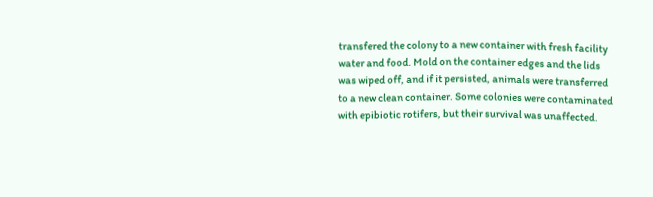transfered the colony to a new container with fresh facility water and food. Mold on the container edges and the lids was wiped off, and if it persisted, animals were transferred to a new clean container. Some colonies were contaminated with epibiotic rotifers, but their survival was unaffected.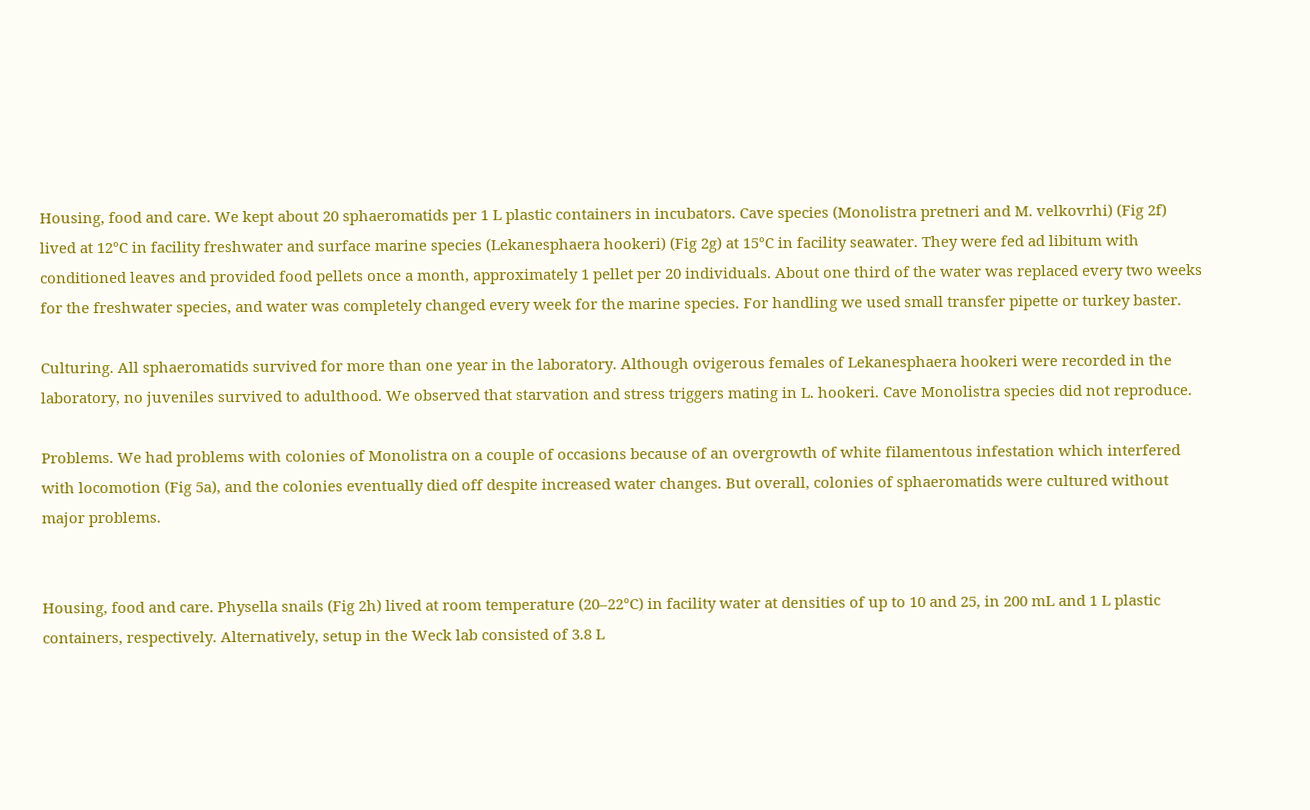Housing, food and care. We kept about 20 sphaeromatids per 1 L plastic containers in incubators. Cave species (Monolistra pretneri and M. velkovrhi) (Fig 2f) lived at 12°C in facility freshwater and surface marine species (Lekanesphaera hookeri) (Fig 2g) at 15°C in facility seawater. They were fed ad libitum with conditioned leaves and provided food pellets once a month, approximately 1 pellet per 20 individuals. About one third of the water was replaced every two weeks for the freshwater species, and water was completely changed every week for the marine species. For handling we used small transfer pipette or turkey baster.

Culturing. All sphaeromatids survived for more than one year in the laboratory. Although ovigerous females of Lekanesphaera hookeri were recorded in the laboratory, no juveniles survived to adulthood. We observed that starvation and stress triggers mating in L. hookeri. Cave Monolistra species did not reproduce.

Problems. We had problems with colonies of Monolistra on a couple of occasions because of an overgrowth of white filamentous infestation which interfered with locomotion (Fig 5a), and the colonies eventually died off despite increased water changes. But overall, colonies of sphaeromatids were cultured without major problems.


Housing, food and care. Physella snails (Fig 2h) lived at room temperature (20–22°C) in facility water at densities of up to 10 and 25, in 200 mL and 1 L plastic containers, respectively. Alternatively, setup in the Weck lab consisted of 3.8 L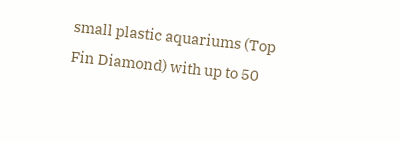small plastic aquariums (Top Fin Diamond) with up to 50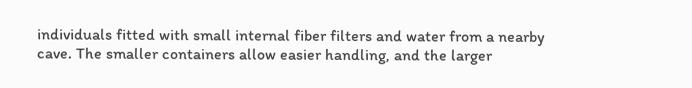individuals fitted with small internal fiber filters and water from a nearby cave. The smaller containers allow easier handling, and the larger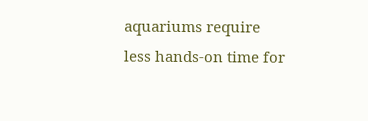aquariums require less hands-on time for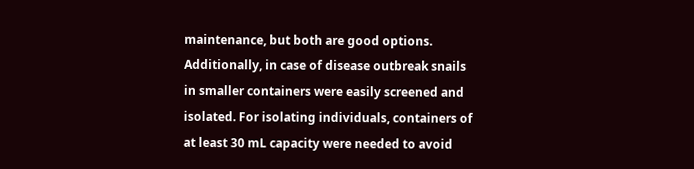maintenance, but both are good options. Additionally, in case of disease outbreak snails in smaller containers were easily screened and isolated. For isolating individuals, containers of at least 30 mL capacity were needed to avoid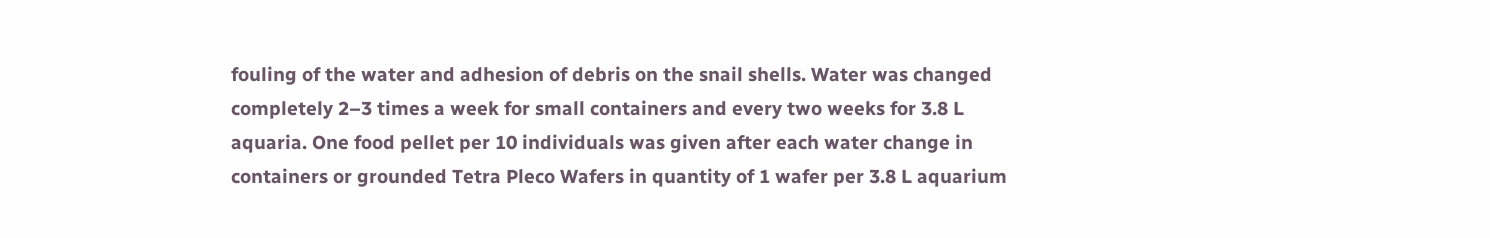fouling of the water and adhesion of debris on the snail shells. Water was changed completely 2–3 times a week for small containers and every two weeks for 3.8 L aquaria. One food pellet per 10 individuals was given after each water change in containers or grounded Tetra Pleco Wafers in quantity of 1 wafer per 3.8 L aquarium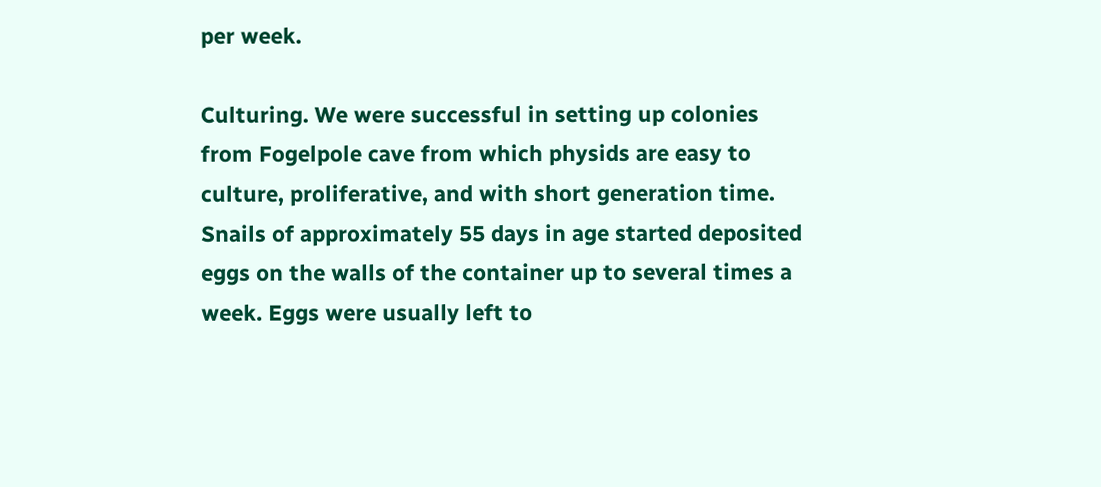per week.

Culturing. We were successful in setting up colonies from Fogelpole cave from which physids are easy to culture, proliferative, and with short generation time. Snails of approximately 55 days in age started deposited eggs on the walls of the container up to several times a week. Eggs were usually left to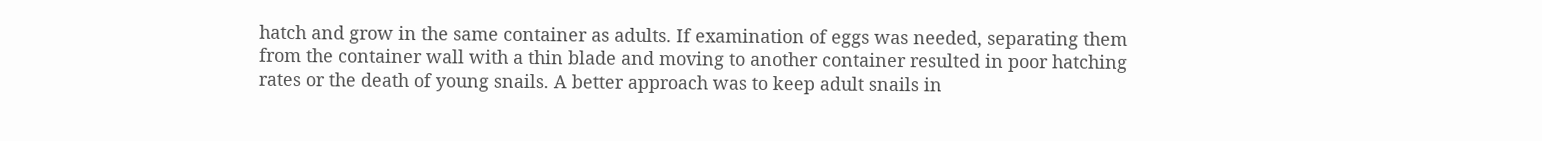hatch and grow in the same container as adults. If examination of eggs was needed, separating them from the container wall with a thin blade and moving to another container resulted in poor hatching rates or the death of young snails. A better approach was to keep adult snails in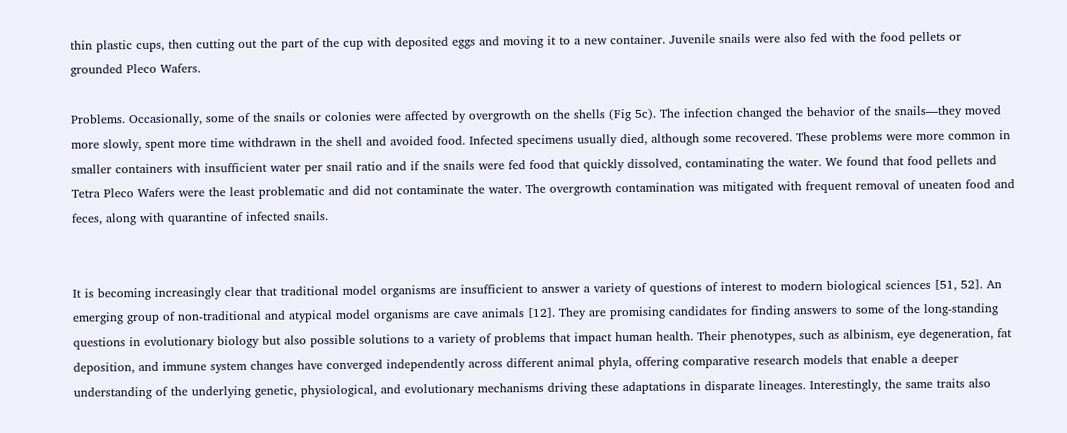thin plastic cups, then cutting out the part of the cup with deposited eggs and moving it to a new container. Juvenile snails were also fed with the food pellets or grounded Pleco Wafers.

Problems. Occasionally, some of the snails or colonies were affected by overgrowth on the shells (Fig 5c). The infection changed the behavior of the snails—they moved more slowly, spent more time withdrawn in the shell and avoided food. Infected specimens usually died, although some recovered. These problems were more common in smaller containers with insufficient water per snail ratio and if the snails were fed food that quickly dissolved, contaminating the water. We found that food pellets and Tetra Pleco Wafers were the least problematic and did not contaminate the water. The overgrowth contamination was mitigated with frequent removal of uneaten food and feces, along with quarantine of infected snails.


It is becoming increasingly clear that traditional model organisms are insufficient to answer a variety of questions of interest to modern biological sciences [51, 52]. An emerging group of non-traditional and atypical model organisms are cave animals [12]. They are promising candidates for finding answers to some of the long-standing questions in evolutionary biology but also possible solutions to a variety of problems that impact human health. Their phenotypes, such as albinism, eye degeneration, fat deposition, and immune system changes have converged independently across different animal phyla, offering comparative research models that enable a deeper understanding of the underlying genetic, physiological, and evolutionary mechanisms driving these adaptations in disparate lineages. Interestingly, the same traits also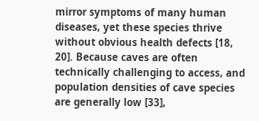mirror symptoms of many human diseases, yet these species thrive without obvious health defects [18, 20]. Because caves are often technically challenging to access, and population densities of cave species are generally low [33],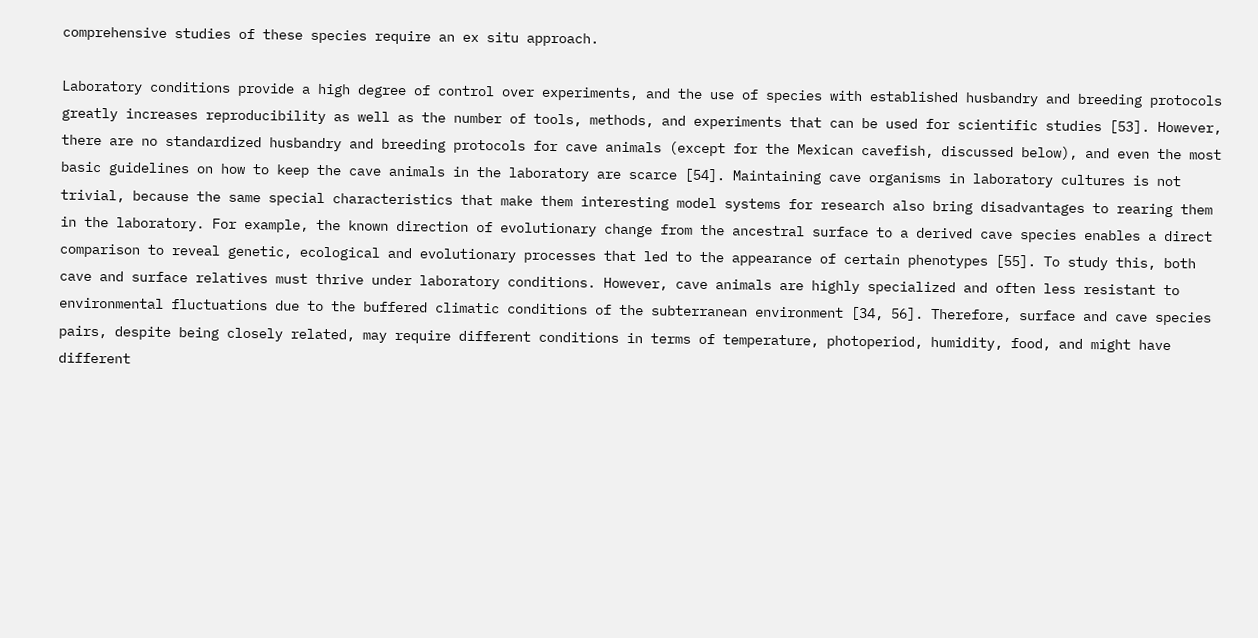comprehensive studies of these species require an ex situ approach.

Laboratory conditions provide a high degree of control over experiments, and the use of species with established husbandry and breeding protocols greatly increases reproducibility as well as the number of tools, methods, and experiments that can be used for scientific studies [53]. However, there are no standardized husbandry and breeding protocols for cave animals (except for the Mexican cavefish, discussed below), and even the most basic guidelines on how to keep the cave animals in the laboratory are scarce [54]. Maintaining cave organisms in laboratory cultures is not trivial, because the same special characteristics that make them interesting model systems for research also bring disadvantages to rearing them in the laboratory. For example, the known direction of evolutionary change from the ancestral surface to a derived cave species enables a direct comparison to reveal genetic, ecological and evolutionary processes that led to the appearance of certain phenotypes [55]. To study this, both cave and surface relatives must thrive under laboratory conditions. However, cave animals are highly specialized and often less resistant to environmental fluctuations due to the buffered climatic conditions of the subterranean environment [34, 56]. Therefore, surface and cave species pairs, despite being closely related, may require different conditions in terms of temperature, photoperiod, humidity, food, and might have different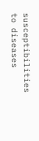susceptibilities to diseases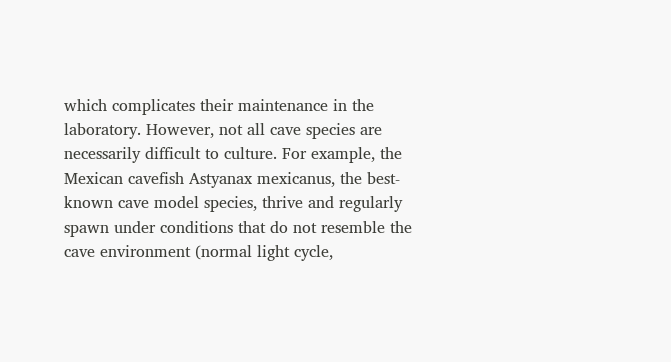which complicates their maintenance in the laboratory. However, not all cave species are necessarily difficult to culture. For example, the Mexican cavefish Astyanax mexicanus, the best-known cave model species, thrive and regularly spawn under conditions that do not resemble the cave environment (normal light cycle,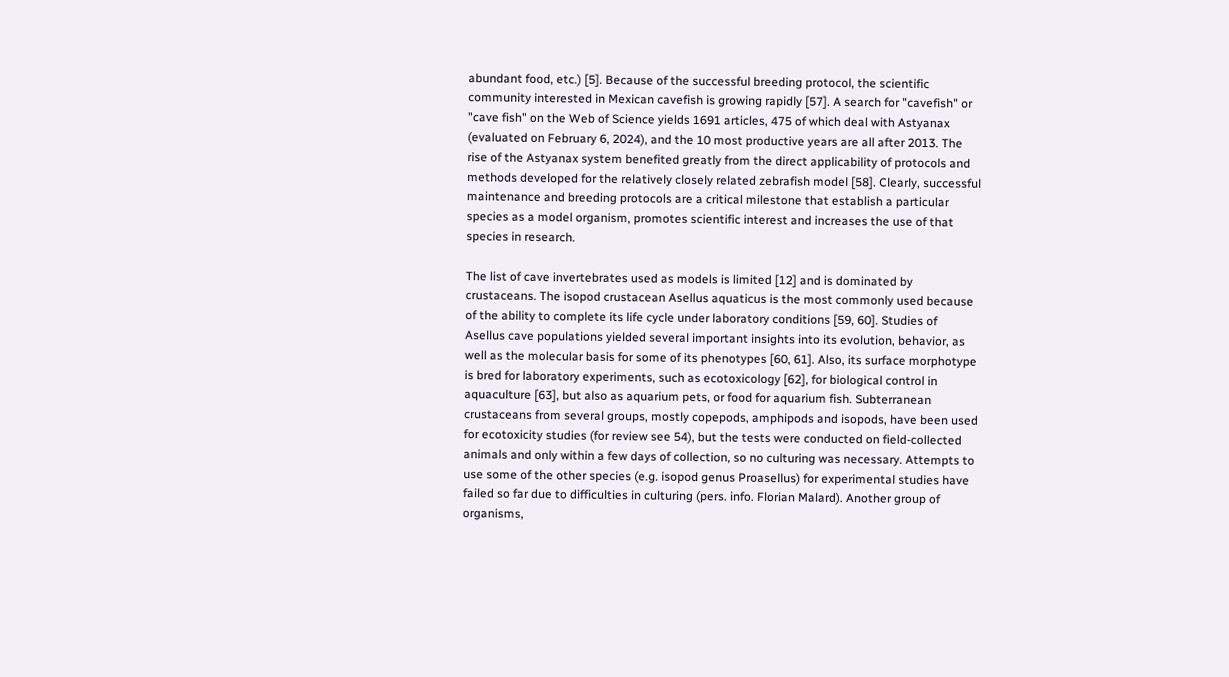abundant food, etc.) [5]. Because of the successful breeding protocol, the scientific community interested in Mexican cavefish is growing rapidly [57]. A search for "cavefish" or "cave fish" on the Web of Science yields 1691 articles, 475 of which deal with Astyanax (evaluated on February 6, 2024), and the 10 most productive years are all after 2013. The rise of the Astyanax system benefited greatly from the direct applicability of protocols and methods developed for the relatively closely related zebrafish model [58]. Clearly, successful maintenance and breeding protocols are a critical milestone that establish a particular species as a model organism, promotes scientific interest and increases the use of that species in research.

The list of cave invertebrates used as models is limited [12] and is dominated by crustaceans. The isopod crustacean Asellus aquaticus is the most commonly used because of the ability to complete its life cycle under laboratory conditions [59, 60]. Studies of Asellus cave populations yielded several important insights into its evolution, behavior, as well as the molecular basis for some of its phenotypes [60, 61]. Also, its surface morphotype is bred for laboratory experiments, such as ecotoxicology [62], for biological control in aquaculture [63], but also as aquarium pets, or food for aquarium fish. Subterranean crustaceans from several groups, mostly copepods, amphipods and isopods, have been used for ecotoxicity studies (for review see 54), but the tests were conducted on field-collected animals and only within a few days of collection, so no culturing was necessary. Attempts to use some of the other species (e.g. isopod genus Proasellus) for experimental studies have failed so far due to difficulties in culturing (pers. info. Florian Malard). Another group of organisms,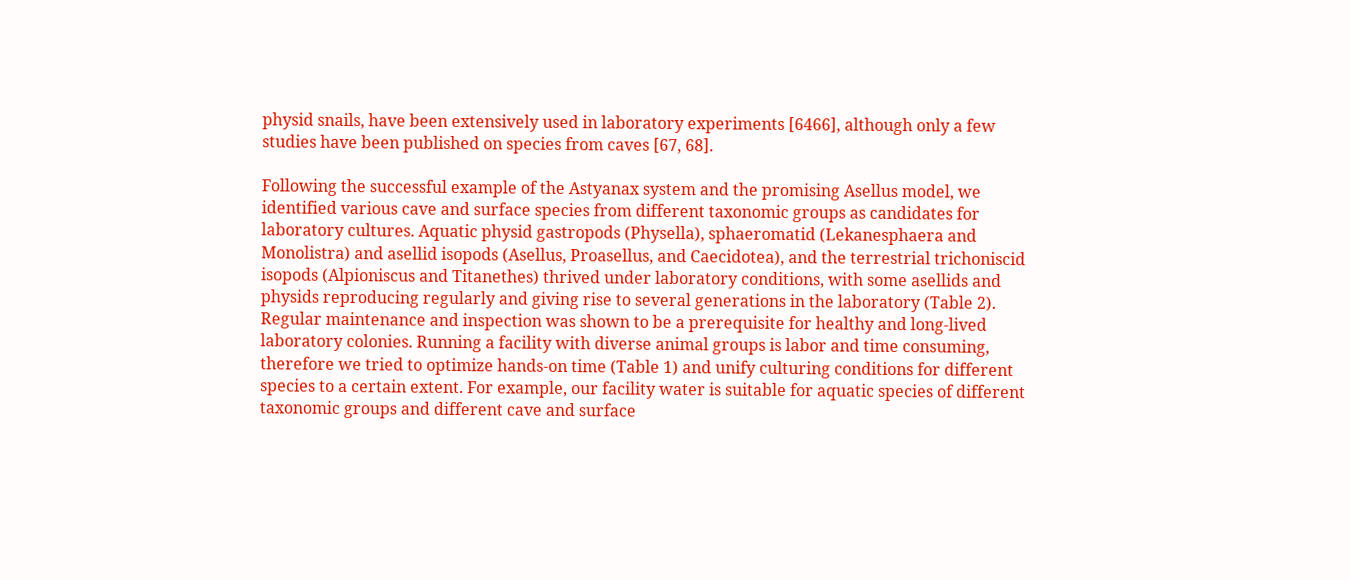physid snails, have been extensively used in laboratory experiments [6466], although only a few studies have been published on species from caves [67, 68].

Following the successful example of the Astyanax system and the promising Asellus model, we identified various cave and surface species from different taxonomic groups as candidates for laboratory cultures. Aquatic physid gastropods (Physella), sphaeromatid (Lekanesphaera and Monolistra) and asellid isopods (Asellus, Proasellus, and Caecidotea), and the terrestrial trichoniscid isopods (Alpioniscus and Titanethes) thrived under laboratory conditions, with some asellids and physids reproducing regularly and giving rise to several generations in the laboratory (Table 2). Regular maintenance and inspection was shown to be a prerequisite for healthy and long-lived laboratory colonies. Running a facility with diverse animal groups is labor and time consuming, therefore we tried to optimize hands-on time (Table 1) and unify culturing conditions for different species to a certain extent. For example, our facility water is suitable for aquatic species of different taxonomic groups and different cave and surface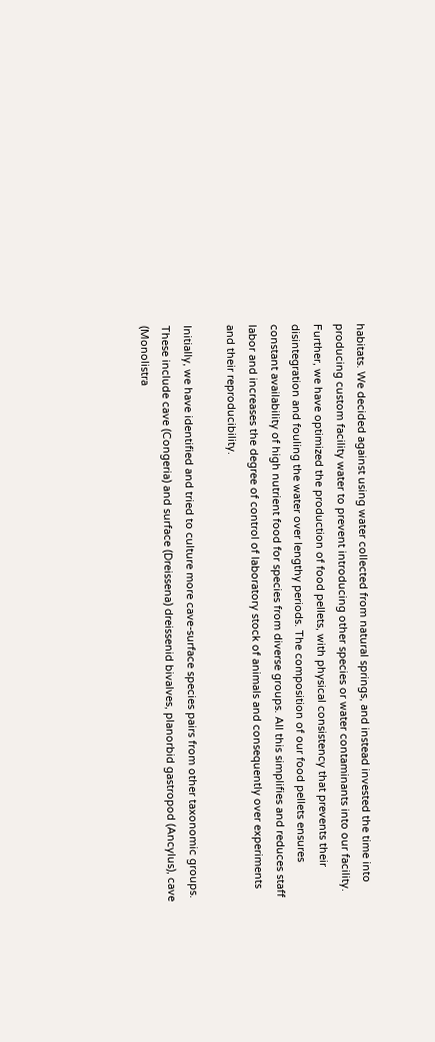habitats. We decided against using water collected from natural springs, and instead invested the time into producing custom facility water to prevent introducing other species or water contaminants into our facility. Further, we have optimized the production of food pellets, with physical consistency that prevents their disintegration and fouling the water over lengthy periods. The composition of our food pellets ensures constant availability of high nutrient food for species from diverse groups. All this simplifies and reduces staff labor and increases the degree of control of laboratory stock of animals and consequently over experiments and their reproducibility.

Initially, we have identified and tried to culture more cave-surface species pairs from other taxonomic groups. These include cave (Congeria) and surface (Dreissena) dreissenid bivalves, planorbid gastropod (Ancylus), cave (Monolistra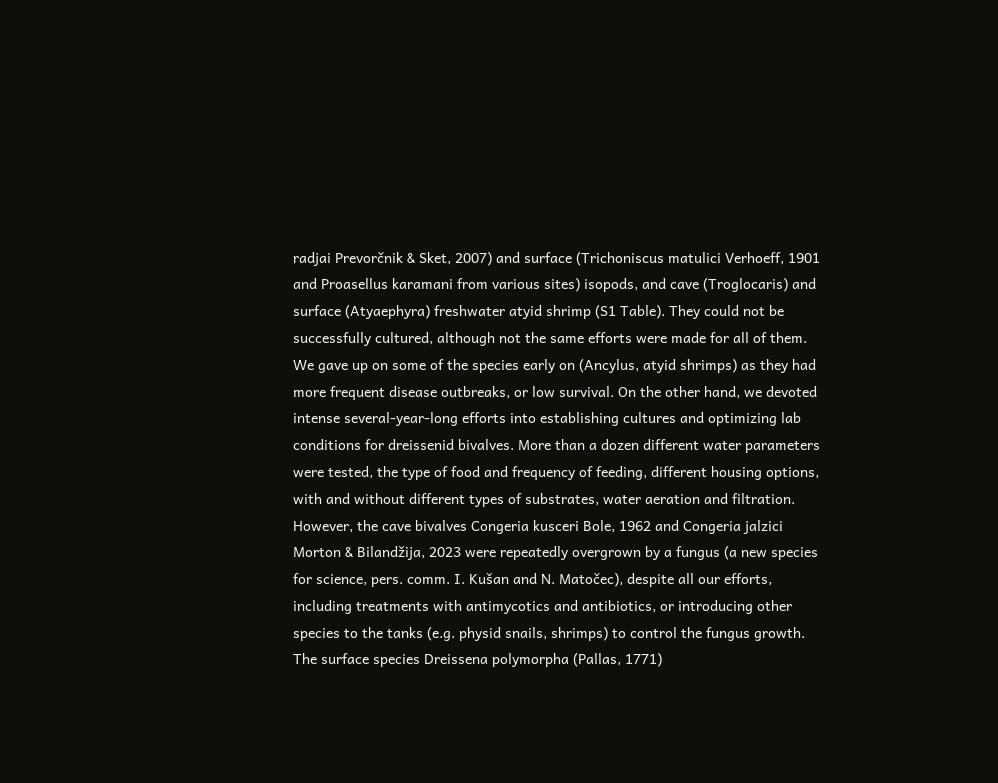radjai Prevorčnik & Sket, 2007) and surface (Trichoniscus matulici Verhoeff, 1901 and Proasellus karamani from various sites) isopods, and cave (Troglocaris) and surface (Atyaephyra) freshwater atyid shrimp (S1 Table). They could not be successfully cultured, although not the same efforts were made for all of them. We gave up on some of the species early on (Ancylus, atyid shrimps) as they had more frequent disease outbreaks, or low survival. On the other hand, we devoted intense several-year-long efforts into establishing cultures and optimizing lab conditions for dreissenid bivalves. More than a dozen different water parameters were tested, the type of food and frequency of feeding, different housing options, with and without different types of substrates, water aeration and filtration. However, the cave bivalves Congeria kusceri Bole, 1962 and Congeria jalzici Morton & Bilandžija, 2023 were repeatedly overgrown by a fungus (a new species for science, pers. comm. I. Kušan and N. Matočec), despite all our efforts, including treatments with antimycotics and antibiotics, or introducing other species to the tanks (e.g. physid snails, shrimps) to control the fungus growth. The surface species Dreissena polymorpha (Pallas, 1771)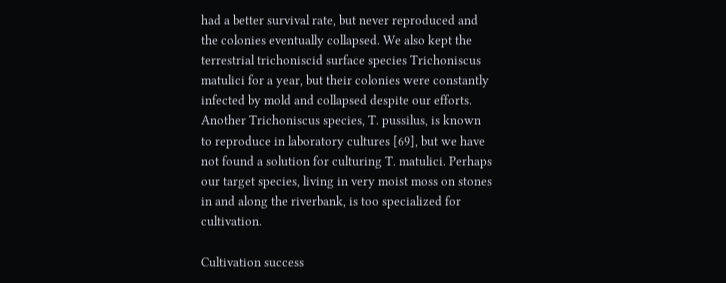had a better survival rate, but never reproduced and the colonies eventually collapsed. We also kept the terrestrial trichoniscid surface species Trichoniscus matulici for a year, but their colonies were constantly infected by mold and collapsed despite our efforts. Another Trichoniscus species, T. pussilus, is known to reproduce in laboratory cultures [69], but we have not found a solution for culturing T. matulici. Perhaps our target species, living in very moist moss on stones in and along the riverbank, is too specialized for cultivation.

Cultivation success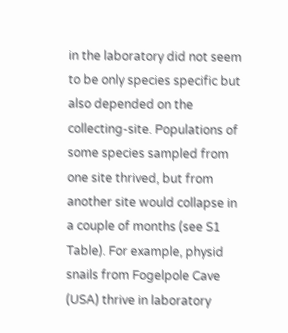in the laboratory did not seem to be only species specific but also depended on the collecting-site. Populations of some species sampled from one site thrived, but from another site would collapse in a couple of months (see S1 Table). For example, physid snails from Fogelpole Cave (USA) thrive in laboratory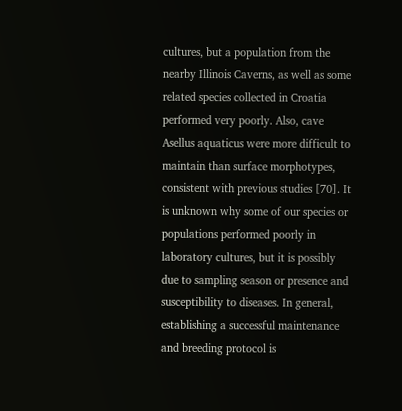cultures, but a population from the nearby Illinois Caverns, as well as some related species collected in Croatia performed very poorly. Also, cave Asellus aquaticus were more difficult to maintain than surface morphotypes, consistent with previous studies [70]. It is unknown why some of our species or populations performed poorly in laboratory cultures, but it is possibly due to sampling season or presence and susceptibility to diseases. In general, establishing a successful maintenance and breeding protocol is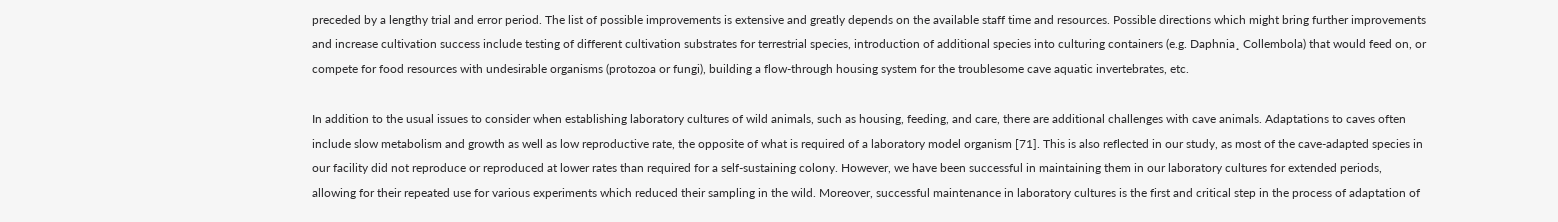preceded by a lengthy trial and error period. The list of possible improvements is extensive and greatly depends on the available staff time and resources. Possible directions which might bring further improvements and increase cultivation success include testing of different cultivation substrates for terrestrial species, introduction of additional species into culturing containers (e.g. Daphnia¸ Collembola) that would feed on, or compete for food resources with undesirable organisms (protozoa or fungi), building a flow-through housing system for the troublesome cave aquatic invertebrates, etc.

In addition to the usual issues to consider when establishing laboratory cultures of wild animals, such as housing, feeding, and care, there are additional challenges with cave animals. Adaptations to caves often include slow metabolism and growth as well as low reproductive rate, the opposite of what is required of a laboratory model organism [71]. This is also reflected in our study, as most of the cave-adapted species in our facility did not reproduce or reproduced at lower rates than required for a self-sustaining colony. However, we have been successful in maintaining them in our laboratory cultures for extended periods, allowing for their repeated use for various experiments which reduced their sampling in the wild. Moreover, successful maintenance in laboratory cultures is the first and critical step in the process of adaptation of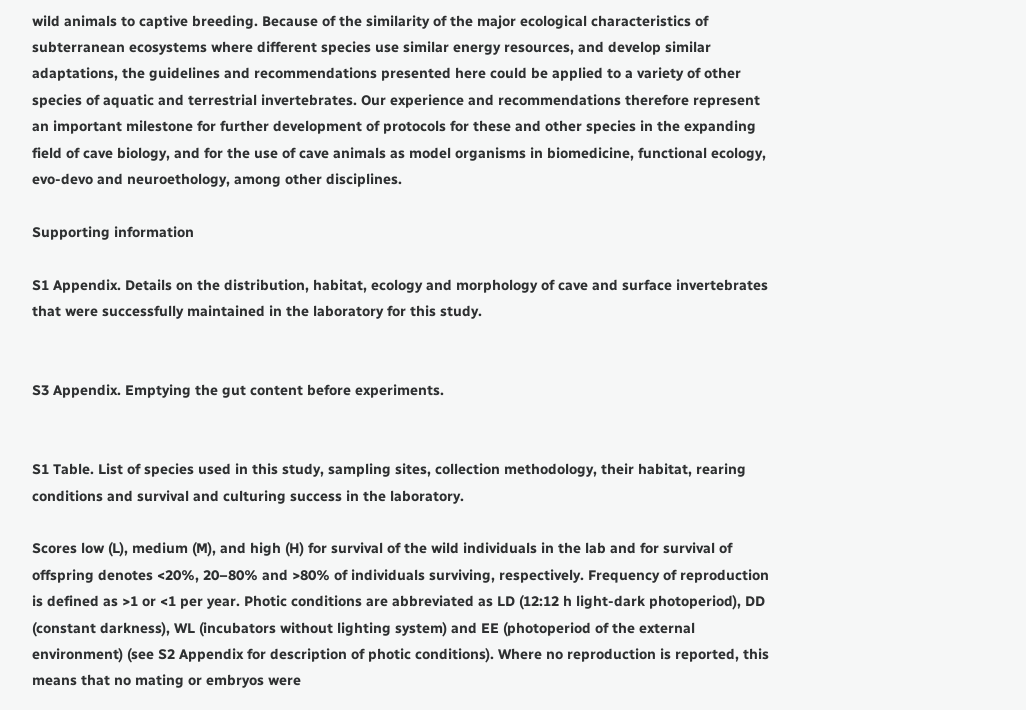wild animals to captive breeding. Because of the similarity of the major ecological characteristics of subterranean ecosystems where different species use similar energy resources, and develop similar adaptations, the guidelines and recommendations presented here could be applied to a variety of other species of aquatic and terrestrial invertebrates. Our experience and recommendations therefore represent an important milestone for further development of protocols for these and other species in the expanding field of cave biology, and for the use of cave animals as model organisms in biomedicine, functional ecology, evo-devo and neuroethology, among other disciplines.

Supporting information

S1 Appendix. Details on the distribution, habitat, ecology and morphology of cave and surface invertebrates that were successfully maintained in the laboratory for this study.


S3 Appendix. Emptying the gut content before experiments.


S1 Table. List of species used in this study, sampling sites, collection methodology, their habitat, rearing conditions and survival and culturing success in the laboratory.

Scores low (L), medium (M), and high (H) for survival of the wild individuals in the lab and for survival of offspring denotes <20%, 20–80% and >80% of individuals surviving, respectively. Frequency of reproduction is defined as >1 or <1 per year. Photic conditions are abbreviated as LD (12:12 h light-dark photoperiod), DD (constant darkness), WL (incubators without lighting system) and EE (photoperiod of the external environment) (see S2 Appendix for description of photic conditions). Where no reproduction is reported, this means that no mating or embryos were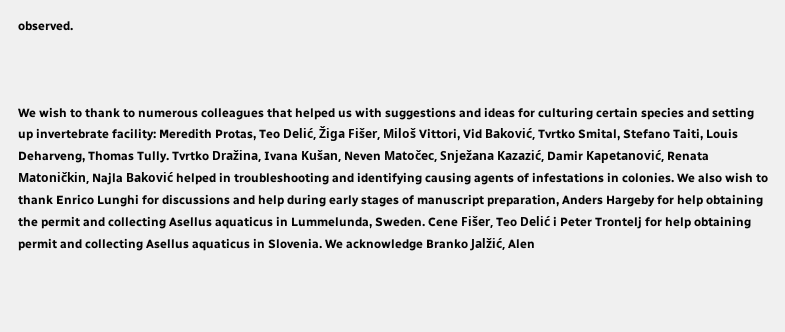observed.



We wish to thank to numerous colleagues that helped us with suggestions and ideas for culturing certain species and setting up invertebrate facility: Meredith Protas, Teo Delić, Žiga Fišer, Miloš Vittori, Vid Baković, Tvrtko Smital, Stefano Taiti, Louis Deharveng, Thomas Tully. Tvrtko Dražina, Ivana Kušan, Neven Matočec, Snježana Kazazić, Damir Kapetanović, Renata Matoničkin, Najla Baković helped in troubleshooting and identifying causing agents of infestations in colonies. We also wish to thank Enrico Lunghi for discussions and help during early stages of manuscript preparation, Anders Hargeby for help obtaining the permit and collecting Asellus aquaticus in Lummelunda, Sweden. Cene Fišer, Teo Delić i Peter Trontelj for help obtaining permit and collecting Asellus aquaticus in Slovenia. We acknowledge Branko Jalžić, Alen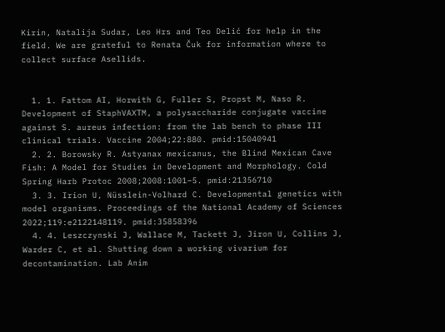Kirin, Natalija Sudar, Leo Hrs and Teo Delić for help in the field. We are grateful to Renata Čuk for information where to collect surface Asellids.


  1. 1. Fattom AI, Horwith G, Fuller S, Propst M, Naso R. Development of StaphVAXTM, a polysaccharide conjugate vaccine against S. aureus infection: from the lab bench to phase III clinical trials. Vaccine 2004;22:880. pmid:15040941
  2. 2. Borowsky R. Astyanax mexicanus, the Blind Mexican Cave Fish: A Model for Studies in Development and Morphology. Cold Spring Harb Protoc 2008;2008:1001–5. pmid:21356710
  3. 3. Irion U, Nüsslein-Volhard C. Developmental genetics with model organisms. Proceedings of the National Academy of Sciences 2022;119:e2122148119. pmid:35858396
  4. 4. Leszczynski J, Wallace M, Tackett J, Jiron U, Collins J, Warder C, et al. Shutting down a working vivarium for decontamination. Lab Anim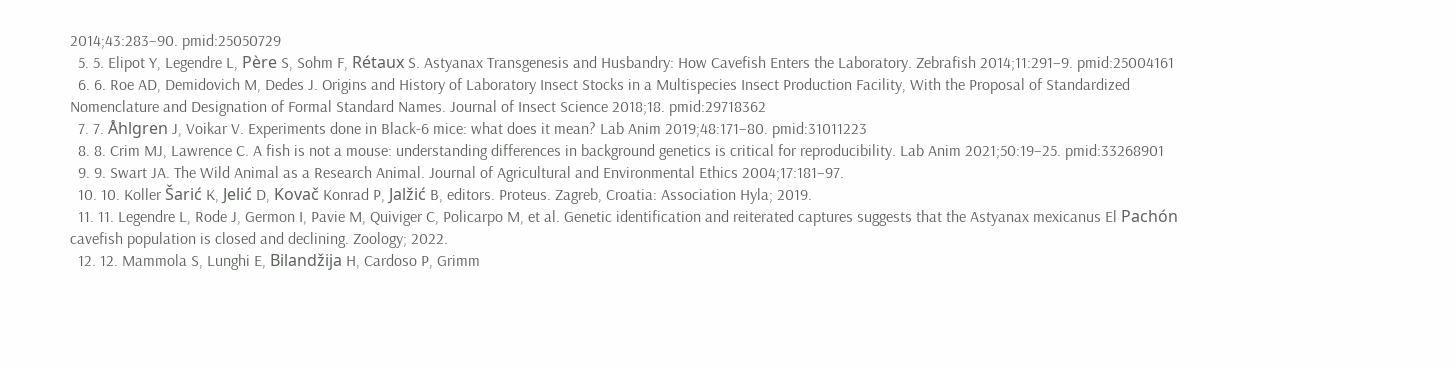2014;43:283–90. pmid:25050729
  5. 5. Elipot Y, Legendre L, Père S, Sohm F, Rétaux S. Astyanax Transgenesis and Husbandry: How Cavefish Enters the Laboratory. Zebrafish 2014;11:291–9. pmid:25004161
  6. 6. Roe AD, Demidovich M, Dedes J. Origins and History of Laboratory Insect Stocks in a Multispecies Insect Production Facility, With the Proposal of Standardized Nomenclature and Designation of Formal Standard Names. Journal of Insect Science 2018;18. pmid:29718362
  7. 7. Åhlgren J, Voikar V. Experiments done in Black-6 mice: what does it mean? Lab Anim 2019;48:171–80. pmid:31011223
  8. 8. Crim MJ, Lawrence C. A fish is not a mouse: understanding differences in background genetics is critical for reproducibility. Lab Anim 2021;50:19–25. pmid:33268901
  9. 9. Swart JA. The Wild Animal as a Research Animal. Journal of Agricultural and Environmental Ethics 2004;17:181–97.
  10. 10. Koller Šarić K, Jelić D, Kovač Konrad P, Jalžić B, editors. Proteus. Zagreb, Croatia: Association Hyla; 2019.
  11. 11. Legendre L, Rode J, Germon I, Pavie M, Quiviger C, Policarpo M, et al. Genetic identification and reiterated captures suggests that the Astyanax mexicanus El Pachón cavefish population is closed and declining. Zoology; 2022.
  12. 12. Mammola S, Lunghi E, Bilandžija H, Cardoso P, Grimm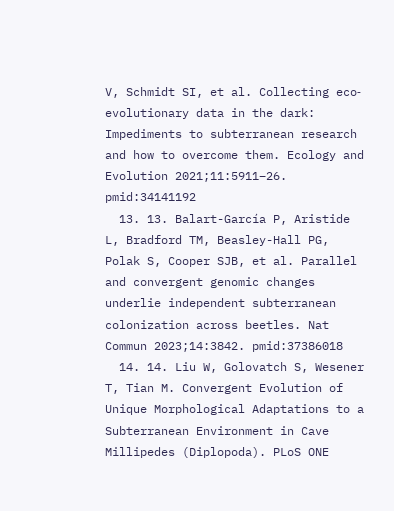V, Schmidt SI, et al. Collecting eco‐evolutionary data in the dark: Impediments to subterranean research and how to overcome them. Ecology and Evolution 2021;11:5911–26. pmid:34141192
  13. 13. Balart-García P, Aristide L, Bradford TM, Beasley-Hall PG, Polak S, Cooper SJB, et al. Parallel and convergent genomic changes underlie independent subterranean colonization across beetles. Nat Commun 2023;14:3842. pmid:37386018
  14. 14. Liu W, Golovatch S, Wesener T, Tian M. Convergent Evolution of Unique Morphological Adaptations to a Subterranean Environment in Cave Millipedes (Diplopoda). PLoS ONE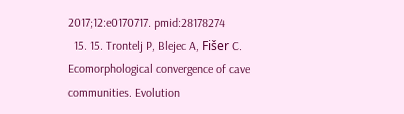2017;12:e0170717. pmid:28178274
  15. 15. Trontelj P, Blejec A, Fišer C. Ecomorphological convergence of cave communities. Evolution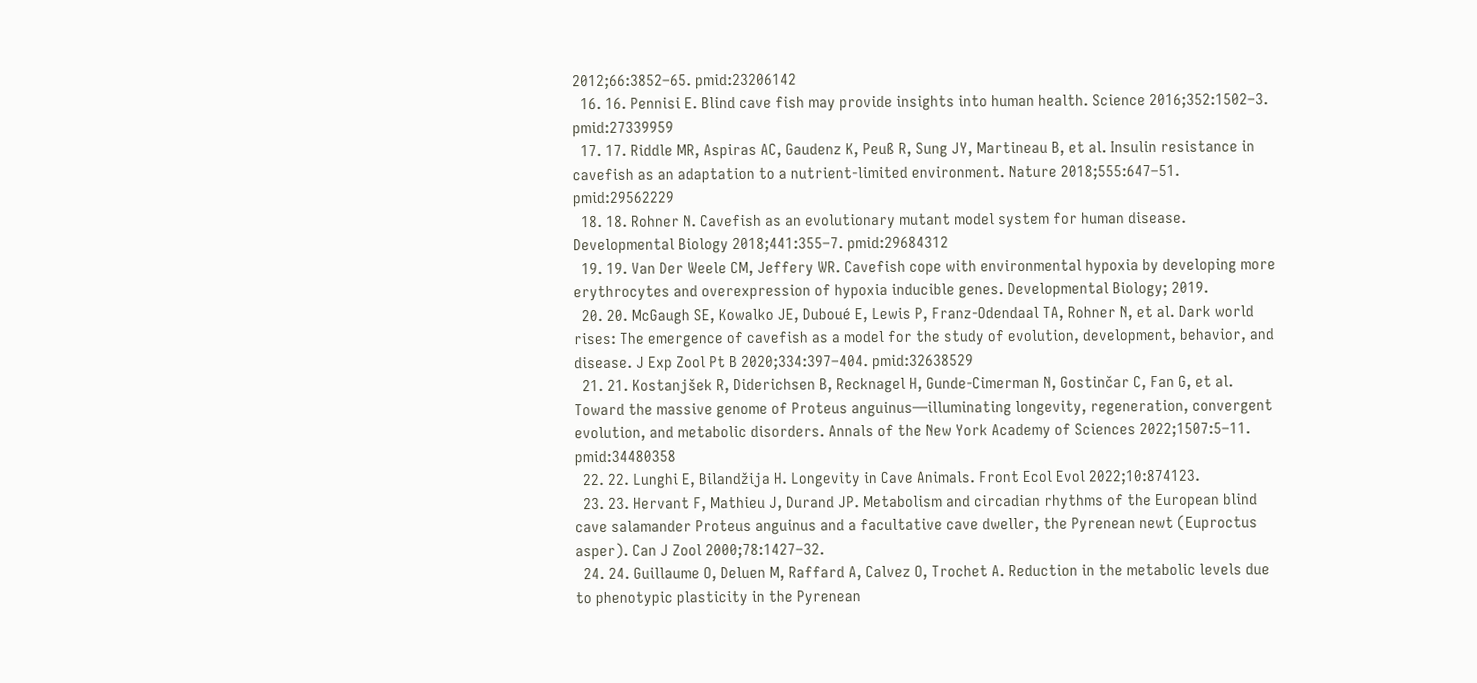2012;66:3852–65. pmid:23206142
  16. 16. Pennisi E. Blind cave fish may provide insights into human health. Science 2016;352:1502–3. pmid:27339959
  17. 17. Riddle MR, Aspiras AC, Gaudenz K, Peuß R, Sung JY, Martineau B, et al. Insulin resistance in cavefish as an adaptation to a nutrient-limited environment. Nature 2018;555:647–51. pmid:29562229
  18. 18. Rohner N. Cavefish as an evolutionary mutant model system for human disease. Developmental Biology 2018;441:355–7. pmid:29684312
  19. 19. Van Der Weele CM, Jeffery WR. Cavefish cope with environmental hypoxia by developing more erythrocytes and overexpression of hypoxia inducible genes. Developmental Biology; 2019.
  20. 20. McGaugh SE, Kowalko JE, Duboué E, Lewis P, Franz‐Odendaal TA, Rohner N, et al. Dark world rises: The emergence of cavefish as a model for the study of evolution, development, behavior, and disease. J Exp Zool Pt B 2020;334:397–404. pmid:32638529
  21. 21. Kostanjšek R, Diderichsen B, Recknagel H, Gunde‐Cimerman N, Gostinčar C, Fan G, et al. Toward the massive genome of Proteus anguinus—illuminating longevity, regeneration, convergent evolution, and metabolic disorders. Annals of the New York Academy of Sciences 2022;1507:5–11. pmid:34480358
  22. 22. Lunghi E, Bilandžija H. Longevity in Cave Animals. Front Ecol Evol 2022;10:874123.
  23. 23. Hervant F, Mathieu J, Durand JP. Metabolism and circadian rhythms of the European blind cave salamander Proteus anguinus and a facultative cave dweller, the Pyrenean newt (Euproctus asper). Can J Zool 2000;78:1427–32.
  24. 24. Guillaume O, Deluen M, Raffard A, Calvez O, Trochet A. Reduction in the metabolic levels due to phenotypic plasticity in the Pyrenean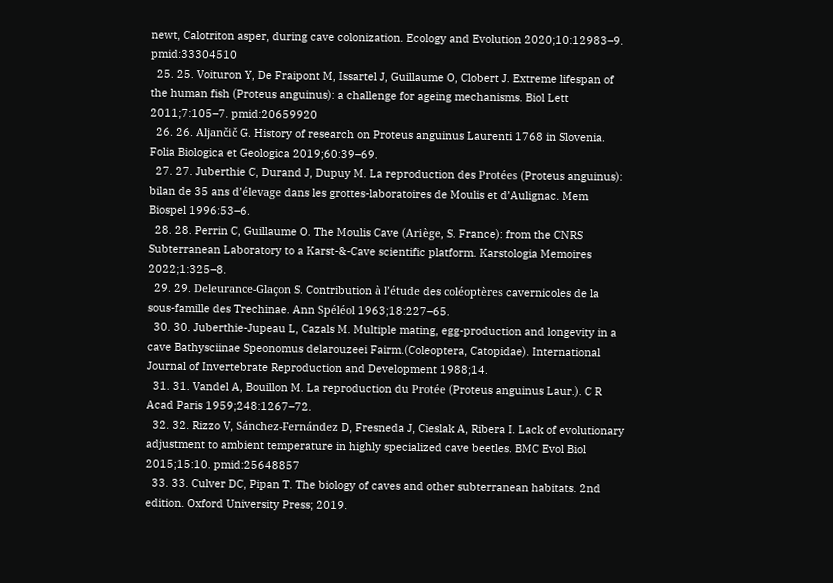newt, Calotriton asper, during cave colonization. Ecology and Evolution 2020;10:12983–9. pmid:33304510
  25. 25. Voituron Y, De Fraipont M, Issartel J, Guillaume O, Clobert J. Extreme lifespan of the human fish (Proteus anguinus): a challenge for ageing mechanisms. Biol Lett 2011;7:105–7. pmid:20659920
  26. 26. Aljančič G. History of research on Proteus anguinus Laurenti 1768 in Slovenia. Folia Biologica et Geologica 2019;60:39–69.
  27. 27. Juberthie C, Durand J, Dupuy M. La reproduction des Protées (Proteus anguinus): bilan de 35 ans d’élevage dans les grottes-laboratoires de Moulis et d’Aulignac. Mem Biospel 1996:53–6.
  28. 28. Perrin C, Guillaume O. The Moulis Cave (Ariège, S. France): from the CNRS Subterranean Laboratory to a Karst-&-Cave scientific platform. Karstologia Memoires 2022;1:325–8.
  29. 29. Deleurance-Glaçon S. Contribution à l’étude des coléoptères cavernicoles de la sous-famille des Trechinae. Ann Spéléol 1963;18:227–65.
  30. 30. Juberthie-Jupeau L, Cazals M. Multiple mating, egg-production and longevity in a cave Bathysciinae Speonomus delarouzeei Fairm.(Coleoptera, Catopidae). International Journal of Invertebrate Reproduction and Development 1988;14.
  31. 31. Vandel A, Bouillon M. La reproduction du Protée (Proteus anguinus Laur.). C R Acad Paris 1959;248:1267–72.
  32. 32. Rizzo V, Sánchez-Fernández D, Fresneda J, Cieslak A, Ribera I. Lack of evolutionary adjustment to ambient temperature in highly specialized cave beetles. BMC Evol Biol 2015;15:10. pmid:25648857
  33. 33. Culver DC, Pipan T. The biology of caves and other subterranean habitats. 2nd edition. Oxford University Press; 2019.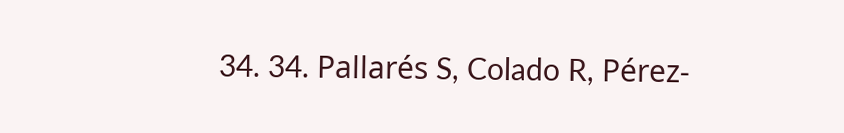34. 34. Pallarés S, Colado R, Pérez‐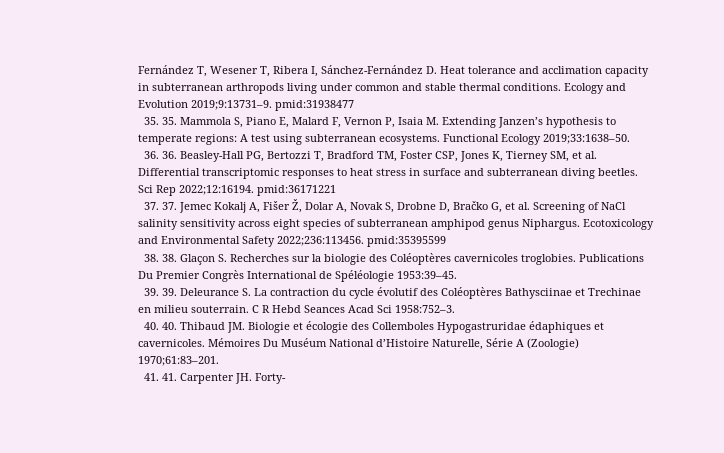Fernández T, Wesener T, Ribera I, Sánchez‐Fernández D. Heat tolerance and acclimation capacity in subterranean arthropods living under common and stable thermal conditions. Ecology and Evolution 2019;9:13731–9. pmid:31938477
  35. 35. Mammola S, Piano E, Malard F, Vernon P, Isaia M. Extending Janzen’s hypothesis to temperate regions: A test using subterranean ecosystems. Functional Ecology 2019;33:1638–50.
  36. 36. Beasley-Hall PG, Bertozzi T, Bradford TM, Foster CSP, Jones K, Tierney SM, et al. Differential transcriptomic responses to heat stress in surface and subterranean diving beetles. Sci Rep 2022;12:16194. pmid:36171221
  37. 37. Jemec Kokalj A, Fišer Ž, Dolar A, Novak S, Drobne D, Bračko G, et al. Screening of NaCl salinity sensitivity across eight species of subterranean amphipod genus Niphargus. Ecotoxicology and Environmental Safety 2022;236:113456. pmid:35395599
  38. 38. Glaçon S. Recherches sur la biologie des Coléoptères cavernicoles troglobies. Publications Du Premier Congrès International de Spéléologie 1953:39–45.
  39. 39. Deleurance S. La contraction du cycle évolutif des Coléoptères Bathysciinae et Trechinae en milieu souterrain. C R Hebd Seances Acad Sci 1958:752–3.
  40. 40. Thibaud JM. Biologie et écologie des Collemboles Hypogastruridae édaphiques et cavernicoles. Mémoires Du Muséum National d’Histoire Naturelle, Série A (Zoologie) 1970;61:83–201.
  41. 41. Carpenter JH. Forty-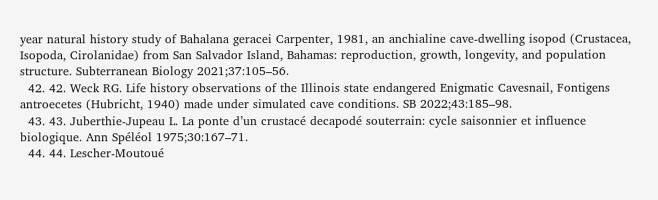year natural history study of Bahalana geracei Carpenter, 1981, an anchialine cave-dwelling isopod (Crustacea, Isopoda, Cirolanidae) from San Salvador Island, Bahamas: reproduction, growth, longevity, and population structure. Subterranean Biology 2021;37:105–56.
  42. 42. Weck RG. Life history observations of the Illinois state endangered Enigmatic Cavesnail, Fontigens antroecetes (Hubricht, 1940) made under simulated cave conditions. SB 2022;43:185–98.
  43. 43. Juberthie-Jupeau L. La ponte d’un crustacé decapodé souterrain: cycle saisonnier et influence biologique. Ann Spéléol 1975;30:167–71.
  44. 44. Lescher-Moutoué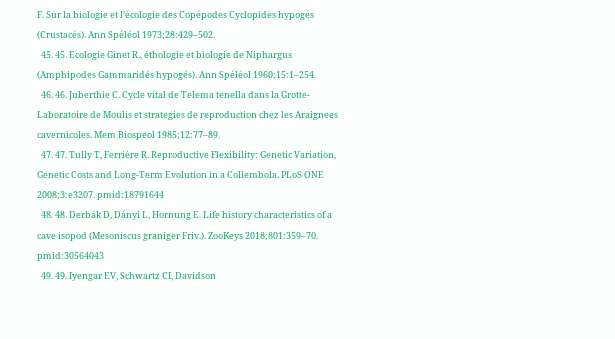F. Sur la biologie et l’écologie des Copépodes Cyclopides hypogés (Crustacés). Ann Spéléol 1973;28:429–502.
  45. 45. Ecologie Ginet R., éthologie et biologie de Niphargus (Amphipodes Gammaridés hypogés). Ann Spéléol 1960;15:1–254.
  46. 46. Juberthie C. Cycle vital de Telema tenella dans la Grotte-Laboratoire de Moulis et strategies de reproduction chez les Araignees cavernicoles. Mem Biospeol 1985;12:77–89.
  47. 47. Tully T, Ferrière R. Reproductive Flexibility: Genetic Variation, Genetic Costs and Long-Term Evolution in a Collembola. PLoS ONE 2008;3:e3207. pmid:18791644
  48. 48. Derbák D, Dányi L, Hornung E. Life history characteristics of a cave isopod (Mesoniscus graniger Friv.). ZooKeys 2018;801:359–70. pmid:30564043
  49. 49. Iyengar EV, Schwartz CI, Davidson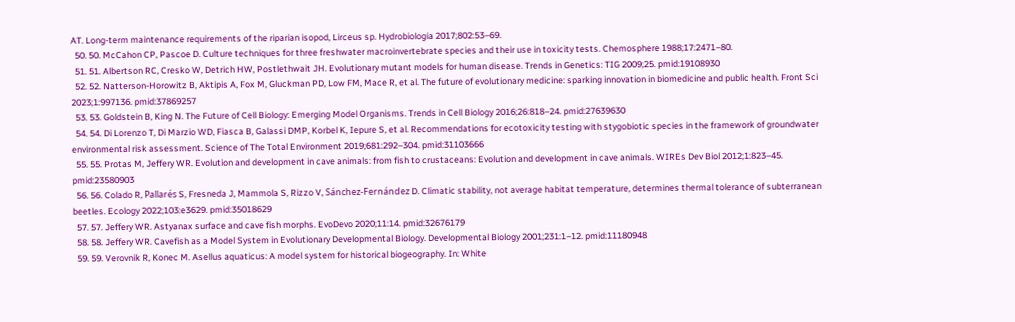AT. Long-term maintenance requirements of the riparian isopod, Lirceus sp. Hydrobiologia 2017;802:53–69.
  50. 50. McCahon CP, Pascoe D. Culture techniques for three freshwater macroinvertebrate species and their use in toxicity tests. Chemosphere 1988;17:2471–80.
  51. 51. Albertson RC, Cresko W, Detrich HW, Postlethwait JH. Evolutionary mutant models for human disease. Trends in Genetics: TIG 2009;25. pmid:19108930
  52. 52. Natterson-Horowitz B, Aktipis A, Fox M, Gluckman PD, Low FM, Mace R, et al. The future of evolutionary medicine: sparking innovation in biomedicine and public health. Front Sci 2023;1:997136. pmid:37869257
  53. 53. Goldstein B, King N. The Future of Cell Biology: Emerging Model Organisms. Trends in Cell Biology 2016;26:818–24. pmid:27639630
  54. 54. Di Lorenzo T, Di Marzio WD, Fiasca B, Galassi DMP, Korbel K, Iepure S, et al. Recommendations for ecotoxicity testing with stygobiotic species in the framework of groundwater environmental risk assessment. Science of The Total Environment 2019;681:292–304. pmid:31103666
  55. 55. Protas M, Jeffery WR. Evolution and development in cave animals: from fish to crustaceans: Evolution and development in cave animals. WIREs Dev Biol 2012;1:823–45. pmid:23580903
  56. 56. Colado R, Pallarés S, Fresneda J, Mammola S, Rizzo V, Sánchez-Fernández D. Climatic stability, not average habitat temperature, determines thermal tolerance of subterranean beetles. Ecology 2022;103:e3629. pmid:35018629
  57. 57. Jeffery WR. Astyanax surface and cave fish morphs. EvoDevo 2020;11:14. pmid:32676179
  58. 58. Jeffery WR. Cavefish as a Model System in Evolutionary Developmental Biology. Developmental Biology 2001;231:1–12. pmid:11180948
  59. 59. Verovnik R, Konec M. Asellus aquaticus: A model system for historical biogeography. In: White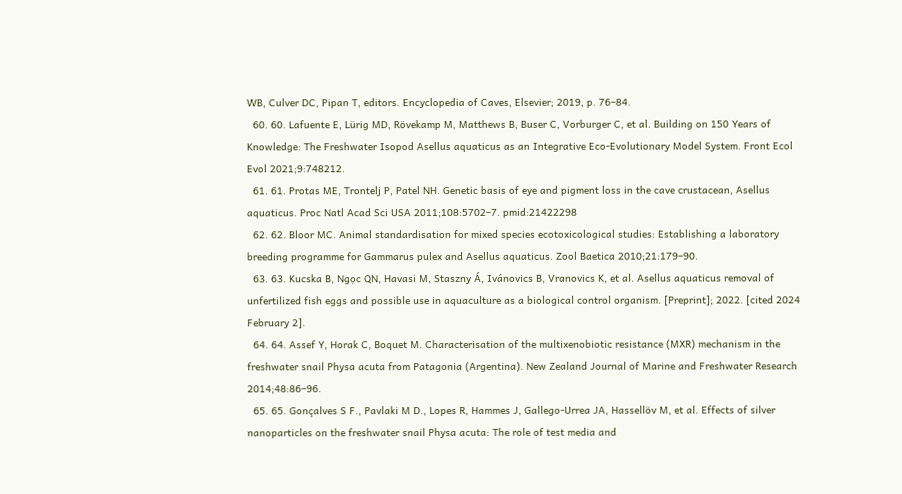WB, Culver DC, Pipan T, editors. Encyclopedia of Caves, Elsevier; 2019, p. 76–84.
  60. 60. Lafuente E, Lürig MD, Rövekamp M, Matthews B, Buser C, Vorburger C, et al. Building on 150 Years of Knowledge: The Freshwater Isopod Asellus aquaticus as an Integrative Eco-Evolutionary Model System. Front Ecol Evol 2021;9:748212.
  61. 61. Protas ME, Trontelj P, Patel NH. Genetic basis of eye and pigment loss in the cave crustacean, Asellus aquaticus. Proc Natl Acad Sci USA 2011;108:5702–7. pmid:21422298
  62. 62. Bloor MC. Animal standardisation for mixed species ecotoxicological studies: Establishing a laboratory breeding programme for Gammarus pulex and Asellus aquaticus. Zool Baetica 2010;21:179–90.
  63. 63. Kucska B, Ngọc QN, Havasi M, Staszny Á, Ivánovics B, Vranovics K, et al. Asellus aquaticus removal of unfertilized fish eggs and possible use in aquaculture as a biological control organism. [Preprint]; 2022. [cited 2024 February 2].
  64. 64. Assef Y, Horak C, Boquet M. Characterisation of the multixenobiotic resistance (MXR) mechanism in the freshwater snail Physa acuta from Patagonia (Argentina). New Zealand Journal of Marine and Freshwater Research 2014;48:86–96.
  65. 65. Gonçalves S F., Pavlaki M D., Lopes R, Hammes J, Gallego-Urrea JA, Hassellöv M, et al. Effects of silver nanoparticles on the freshwater snail Physa acuta: The role of test media and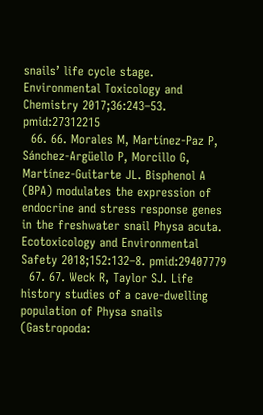snails’ life cycle stage. Environmental Toxicology and Chemistry 2017;36:243–53. pmid:27312215
  66. 66. Morales M, Martínez-Paz P, Sánchez-Argüello P, Morcillo G, Martínez-Guitarte JL. Bisphenol A (BPA) modulates the expression of endocrine and stress response genes in the freshwater snail Physa acuta. Ecotoxicology and Environmental Safety 2018;152:132–8. pmid:29407779
  67. 67. Weck R, Taylor SJ. Life history studies of a cave-dwelling population of Physa snails (Gastropoda: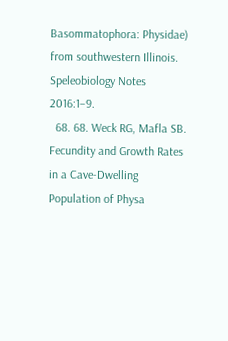Basommatophora: Physidae) from southwestern Illinois. Speleobiology Notes 2016:1–9.
  68. 68. Weck RG, Mafla SB. Fecundity and Growth Rates in a Cave-Dwelling Population of Physa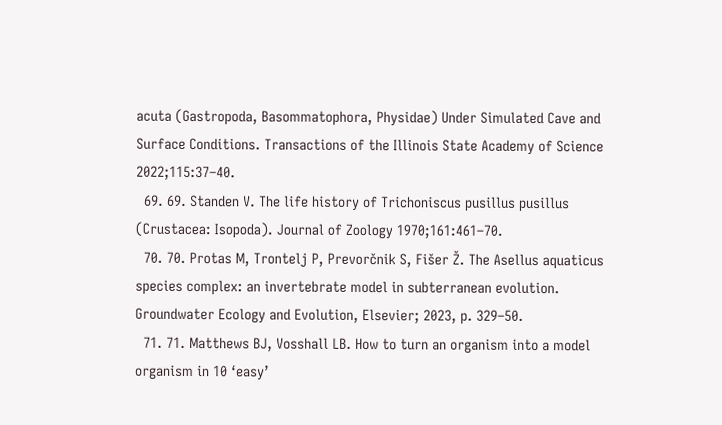acuta (Gastropoda, Basommatophora, Physidae) Under Simulated Cave and Surface Conditions. Transactions of the Illinois State Academy of Science 2022;115:37–40.
  69. 69. Standen V. The life history of Trichoniscus pusillus pusillus (Crustacea: Isopoda). Journal of Zoology 1970;161:461–70.
  70. 70. Protas M, Trontelj P, Prevorčnik S, Fišer Ž. The Asellus aquaticus species complex: an invertebrate model in subterranean evolution. Groundwater Ecology and Evolution, Elsevier; 2023, p. 329–50.
  71. 71. Matthews BJ, Vosshall LB. How to turn an organism into a model organism in 10 ‘easy’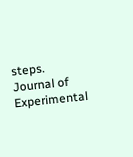steps. Journal of Experimental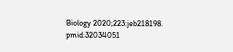Biology 2020;223:jeb218198. pmid:32034051